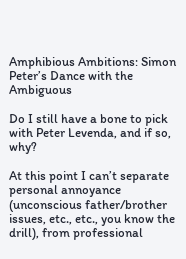Amphibious Ambitions: Simon Peter’s Dance with the Ambiguous

Do I still have a bone to pick with Peter Levenda, and if so, why?

At this point I can’t separate personal annoyance (unconscious father/brother issues, etc., etc., you know the drill), from professional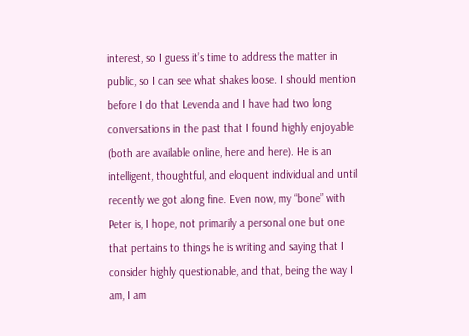interest, so I guess it’s time to address the matter in public, so I can see what shakes loose. I should mention before I do that Levenda and I have had two long conversations in the past that I found highly enjoyable (both are available online, here and here). He is an intelligent, thoughtful, and eloquent individual and until recently we got along fine. Even now, my “bone” with Peter is, I hope, not primarily a personal one but one that pertains to things he is writing and saying that I consider highly questionable, and that, being the way I am, I am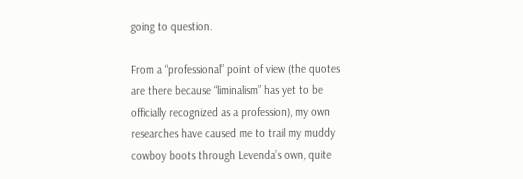going to question.

From a “professional” point of view (the quotes are there because “liminalism” has yet to be officially recognized as a profession), my own researches have caused me to trail my muddy cowboy boots through Levenda’s own, quite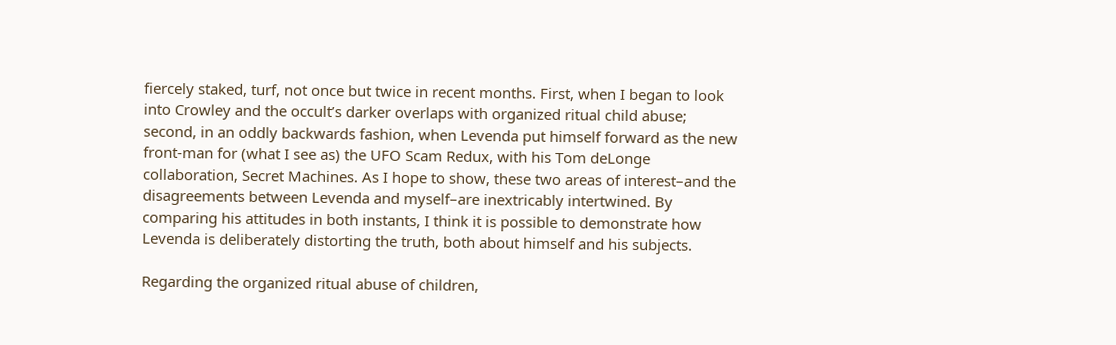fiercely staked, turf, not once but twice in recent months. First, when I began to look into Crowley and the occult’s darker overlaps with organized ritual child abuse; second, in an oddly backwards fashion, when Levenda put himself forward as the new front-man for (what I see as) the UFO Scam Redux, with his Tom deLonge collaboration, Secret Machines. As I hope to show, these two areas of interest–and the disagreements between Levenda and myself–are inextricably intertwined. By comparing his attitudes in both instants, I think it is possible to demonstrate how Levenda is deliberately distorting the truth, both about himself and his subjects.

Regarding the organized ritual abuse of children,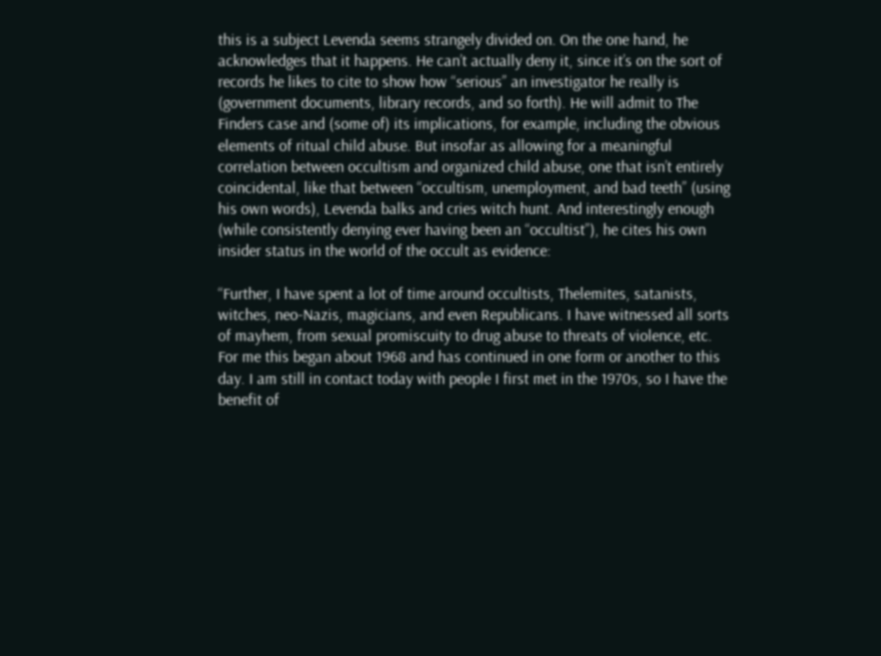this is a subject Levenda seems strangely divided on. On the one hand, he acknowledges that it happens. He can’t actually deny it, since it’s on the sort of records he likes to cite to show how “serious” an investigator he really is (government documents, library records, and so forth). He will admit to The Finders case and (some of) its implications, for example, including the obvious elements of ritual child abuse. But insofar as allowing for a meaningful correlation between occultism and organized child abuse, one that isn’t entirely coincidental, like that between “occultism, unemployment, and bad teeth” (using his own words), Levenda balks and cries witch hunt. And interestingly enough (while consistently denying ever having been an “occultist”), he cites his own insider status in the world of the occult as evidence:

“Further, I have spent a lot of time around occultists, Thelemites, satanists, witches, neo-Nazis, magicians, and even Republicans. I have witnessed all sorts of mayhem, from sexual promiscuity to drug abuse to threats of violence, etc. For me this began about 1968 and has continued in one form or another to this day. I am still in contact today with people I first met in the 1970s, so I have the benefit of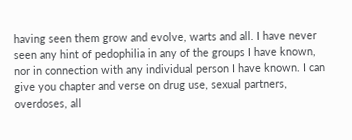having seen them grow and evolve, warts and all. I have never seen any hint of pedophilia in any of the groups I have known, nor in connection with any individual person I have known. I can give you chapter and verse on drug use, sexual partners, overdoses, all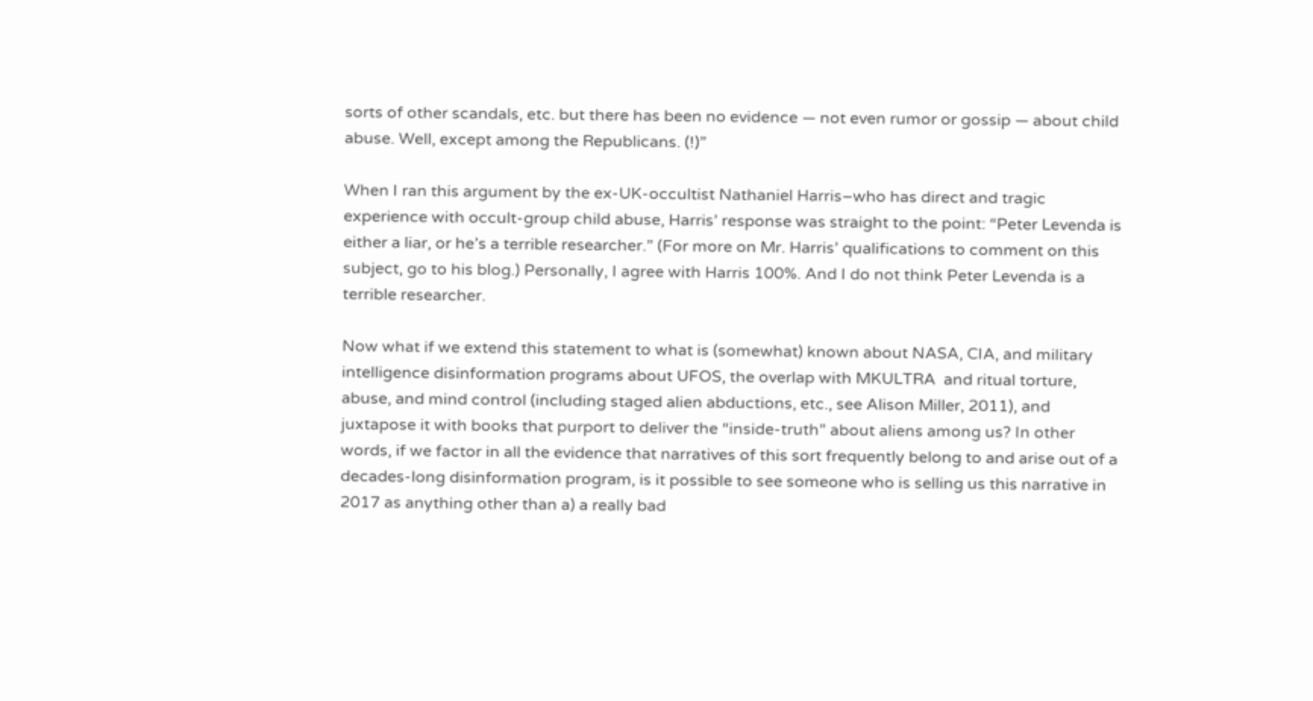sorts of other scandals, etc. but there has been no evidence — not even rumor or gossip — about child abuse. Well, except among the Republicans. (!)”

When I ran this argument by the ex-UK-occultist Nathaniel Harris–who has direct and tragic experience with occult-group child abuse, Harris’ response was straight to the point: “Peter Levenda is either a liar, or he’s a terrible researcher.” (For more on Mr. Harris’ qualifications to comment on this subject, go to his blog.) Personally, I agree with Harris 100%. And I do not think Peter Levenda is a terrible researcher.

Now what if we extend this statement to what is (somewhat) known about NASA, CIA, and military intelligence disinformation programs about UFOS, the overlap with MKULTRA  and ritual torture, abuse, and mind control (including staged alien abductions, etc., see Alison Miller, 2011), and juxtapose it with books that purport to deliver the “inside-truth” about aliens among us? In other words, if we factor in all the evidence that narratives of this sort frequently belong to and arise out of a decades-long disinformation program, is it possible to see someone who is selling us this narrative in 2017 as anything other than a) a really bad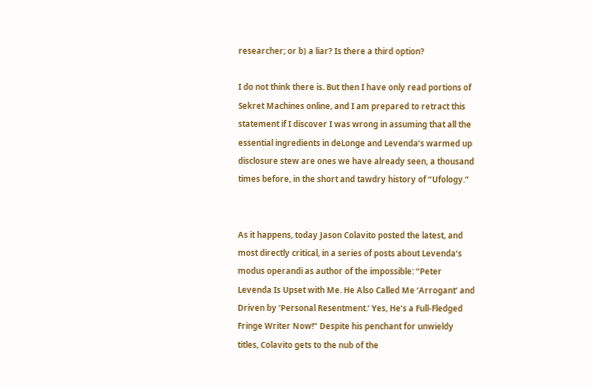researcher; or b) a liar? Is there a third option?

I do not think there is. But then I have only read portions of Sekret Machines online, and I am prepared to retract this statement if I discover I was wrong in assuming that all the essential ingredients in deLonge and Levenda’s warmed up disclosure stew are ones we have already seen, a thousand times before, in the short and tawdry history of “Ufology.”


As it happens, today Jason Colavito posted the latest, and most directly critical, in a series of posts about Levenda’s modus operandi as author of the impossible: “Peter Levenda Is Upset with Me. He Also Called Me ‘Arrogant’ and Driven by ‘Personal Resentment.’ Yes, He’s a Full-Fledged Fringe Writer Now!” Despite his penchant for unwieldy titles, Colavito gets to the nub of the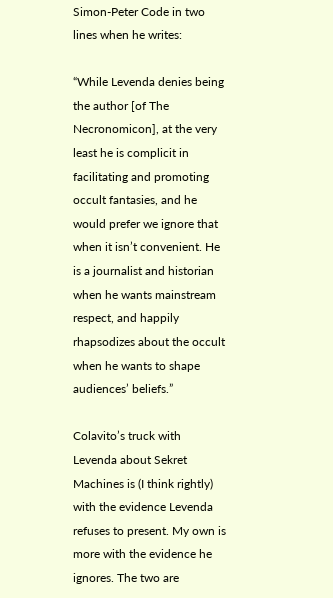Simon-Peter Code in two lines when he writes:

“While Levenda denies being the author [of The Necronomicon], at the very least he is complicit in facilitating and promoting occult fantasies, and he would prefer we ignore that when it isn’t convenient. He is a journalist and historian when he wants mainstream respect, and happily rhapsodizes about the occult when he wants to shape audiences’ beliefs.”

Colavito’s truck with Levenda about Sekret Machines is (I think rightly) with the evidence Levenda refuses to present. My own is more with the evidence he ignores. The two are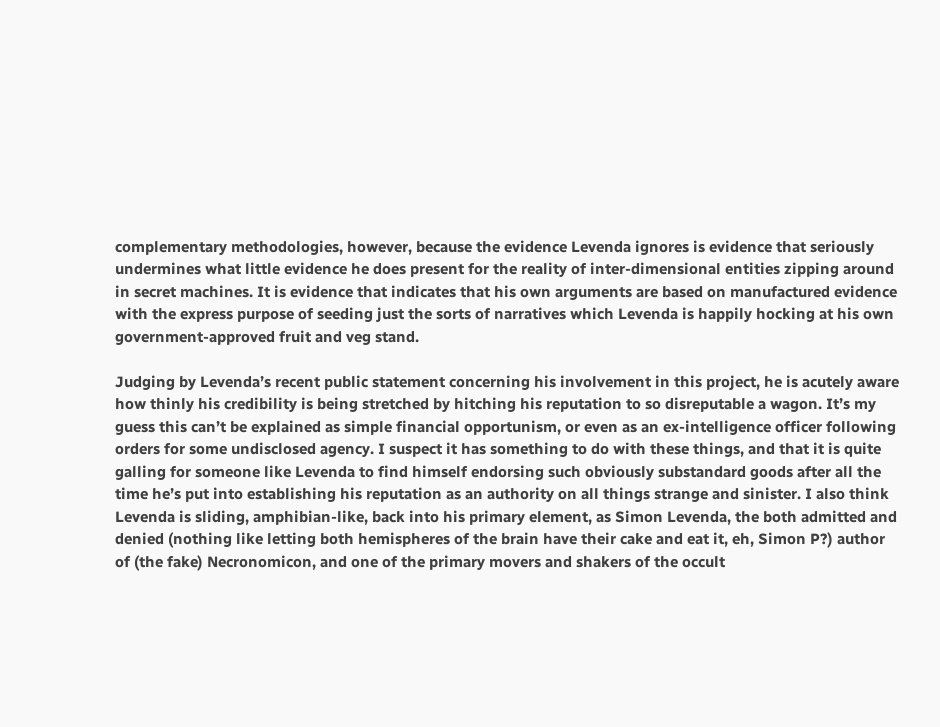complementary methodologies, however, because the evidence Levenda ignores is evidence that seriously undermines what little evidence he does present for the reality of inter-dimensional entities zipping around in secret machines. It is evidence that indicates that his own arguments are based on manufactured evidence with the express purpose of seeding just the sorts of narratives which Levenda is happily hocking at his own government-approved fruit and veg stand.

Judging by Levenda’s recent public statement concerning his involvement in this project, he is acutely aware how thinly his credibility is being stretched by hitching his reputation to so disreputable a wagon. It’s my guess this can’t be explained as simple financial opportunism, or even as an ex-intelligence officer following orders for some undisclosed agency. I suspect it has something to do with these things, and that it is quite galling for someone like Levenda to find himself endorsing such obviously substandard goods after all the time he’s put into establishing his reputation as an authority on all things strange and sinister. I also think Levenda is sliding, amphibian-like, back into his primary element, as Simon Levenda, the both admitted and denied (nothing like letting both hemispheres of the brain have their cake and eat it, eh, Simon P?) author of (the fake) Necronomicon, and one of the primary movers and shakers of the occult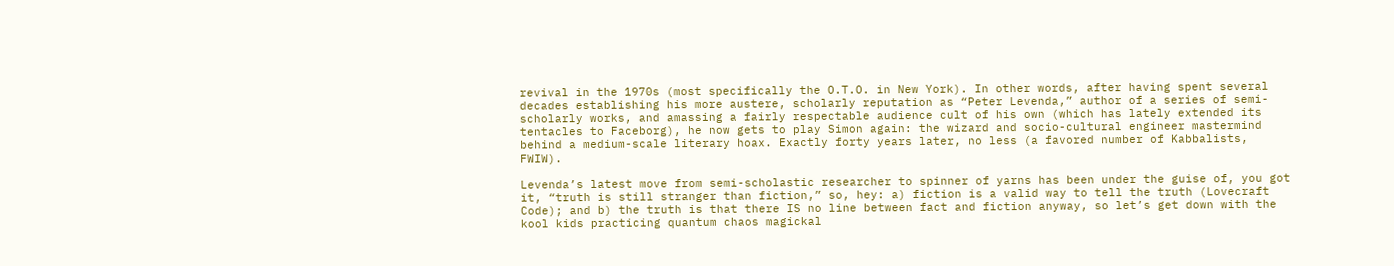revival in the 1970s (most specifically the O.T.O. in New York). In other words, after having spent several decades establishing his more austere, scholarly reputation as “Peter Levenda,” author of a series of semi-scholarly works, and amassing a fairly respectable audience cult of his own (which has lately extended its tentacles to Faceborg), he now gets to play Simon again: the wizard and socio-cultural engineer mastermind behind a medium-scale literary hoax. Exactly forty years later, no less (a favored number of Kabbalists, FWIW).

Levenda’s latest move from semi-scholastic researcher to spinner of yarns has been under the guise of, you got it, “truth is still stranger than fiction,” so, hey: a) fiction is a valid way to tell the truth (Lovecraft Code); and b) the truth is that there IS no line between fact and fiction anyway, so let’s get down with the kool kids practicing quantum chaos magickal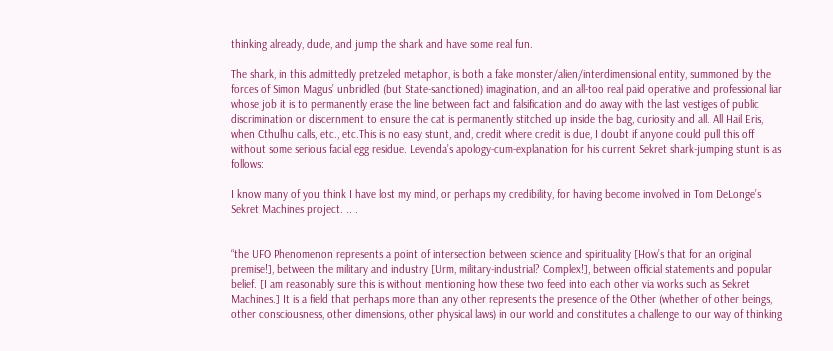thinking already, dude, and jump the shark and have some real fun.

The shark, in this admittedly pretzeled metaphor, is both a fake monster/alien/interdimensional entity, summoned by the forces of Simon Magus’ unbridled (but State-sanctioned) imagination, and an all-too real paid operative and professional liar whose job it is to permanently erase the line between fact and falsification and do away with the last vestiges of public discrimination or discernment to ensure the cat is permanently stitched up inside the bag, curiosity and all. All Hail Eris, when Cthulhu calls, etc., etc.This is no easy stunt, and, credit where credit is due, I doubt if anyone could pull this off without some serious facial egg residue. Levenda’s apology-cum-explanation for his current Sekret shark-jumping stunt is as follows:

I know many of you think I have lost my mind, or perhaps my credibility, for having become involved in Tom DeLonge’s Sekret Machines project. .. .


“the UFO Phenomenon represents a point of intersection between science and spirituality [How’s that for an original premise!], between the military and industry [Urm, military-industrial? Complex!], between official statements and popular belief. [I am reasonably sure this is without mentioning how these two feed into each other via works such as Sekret Machines.] It is a field that perhaps more than any other represents the presence of the Other (whether of other beings, other consciousness, other dimensions, other physical laws) in our world and constitutes a challenge to our way of thinking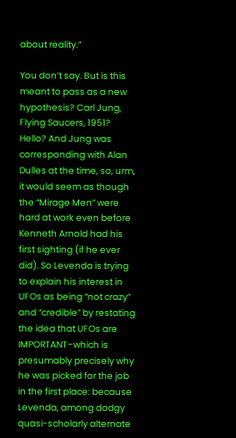about reality.”

You don’t say. But is this meant to pass as a new hypothesis? Carl Jung, Flying Saucers, 1951? Hello? And Jung was corresponding with Alan Dulles at the time, so, urm, it would seem as though the “Mirage Men” were hard at work even before Kenneth Arnold had his first sighting (if he ever did). So Levenda is trying to explain his interest in UFOs as being “not crazy” and “credible” by restating the idea that UFOs are IMPORTANT–which is presumably precisely why he was picked for the job in the first place: because Levenda, among dodgy quasi-scholarly alternate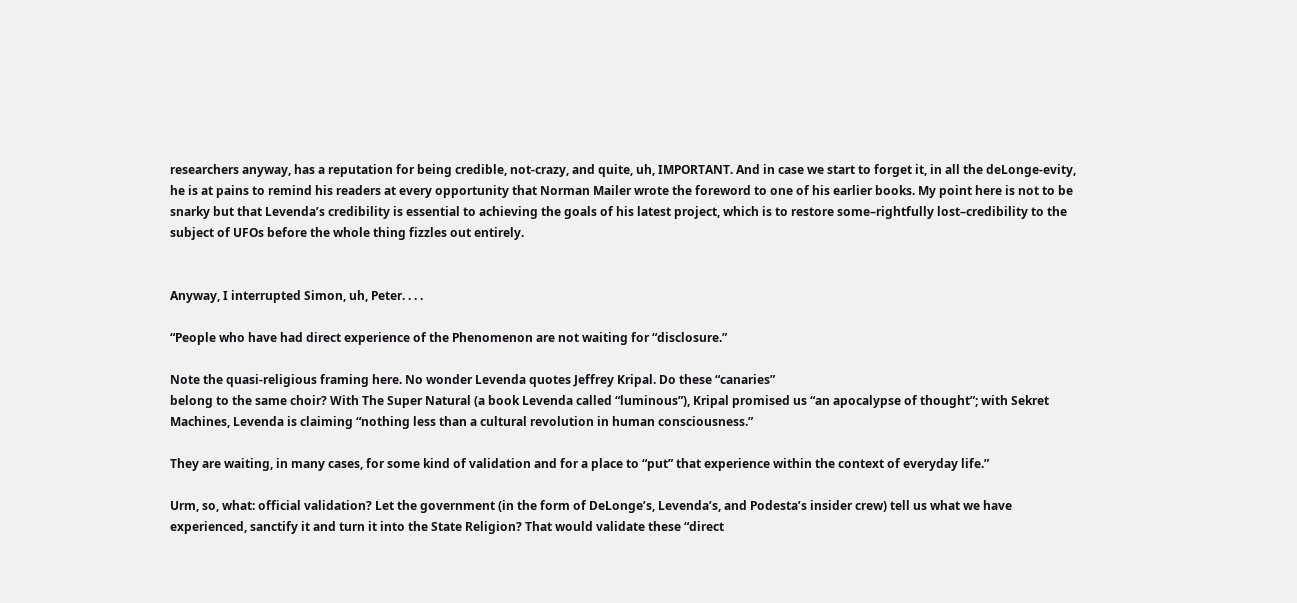researchers anyway, has a reputation for being credible, not-crazy, and quite, uh, IMPORTANT. And in case we start to forget it, in all the deLonge-evity, he is at pains to remind his readers at every opportunity that Norman Mailer wrote the foreword to one of his earlier books. My point here is not to be snarky but that Levenda’s credibility is essential to achieving the goals of his latest project, which is to restore some–rightfully lost–credibility to the subject of UFOs before the whole thing fizzles out entirely.


Anyway, I interrupted Simon, uh, Peter. . . .

“People who have had direct experience of the Phenomenon are not waiting for “disclosure.”

Note the quasi-religious framing here. No wonder Levenda quotes Jeffrey Kripal. Do these “canaries”
belong to the same choir? With The Super Natural (a book Levenda called “luminous”), Kripal promised us “an apocalypse of thought”; with Sekret Machines, Levenda is claiming “nothing less than a cultural revolution in human consciousness.”

They are waiting, in many cases, for some kind of validation and for a place to “put” that experience within the context of everyday life.”

Urm, so, what: official validation? Let the government (in the form of DeLonge’s, Levenda’s, and Podesta’s insider crew) tell us what we have experienced, sanctify it and turn it into the State Religion? That would validate these “direct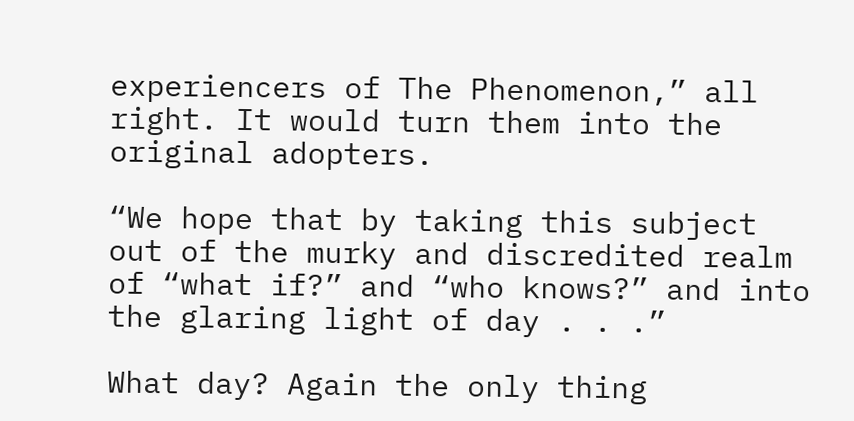experiencers of The Phenomenon,” all right. It would turn them into the original adopters.

“We hope that by taking this subject out of the murky and discredited realm of “what if?” and “who knows?” and into the glaring light of day . . .”

What day? Again the only thing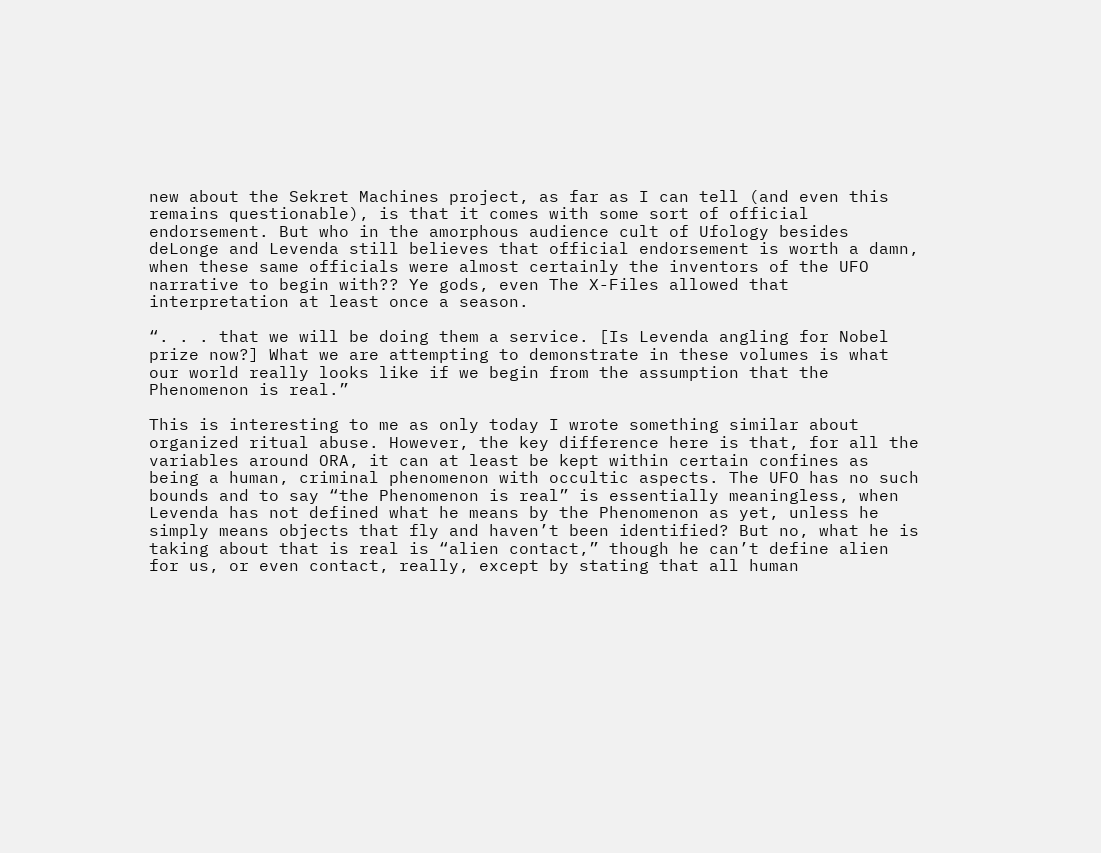new about the Sekret Machines project, as far as I can tell (and even this remains questionable), is that it comes with some sort of official endorsement. But who in the amorphous audience cult of Ufology besides deLonge and Levenda still believes that official endorsement is worth a damn, when these same officials were almost certainly the inventors of the UFO narrative to begin with?? Ye gods, even The X-Files allowed that interpretation at least once a season.

“. . . that we will be doing them a service. [Is Levenda angling for Nobel prize now?] What we are attempting to demonstrate in these volumes is what our world really looks like if we begin from the assumption that the Phenomenon is real.”

This is interesting to me as only today I wrote something similar about organized ritual abuse. However, the key difference here is that, for all the variables around ORA, it can at least be kept within certain confines as being a human, criminal phenomenon with occultic aspects. The UFO has no such bounds and to say “the Phenomenon is real” is essentially meaningless, when Levenda has not defined what he means by the Phenomenon as yet, unless he simply means objects that fly and haven’t been identified? But no, what he is taking about that is real is “alien contact,” though he can’t define alien for us, or even contact, really, except by stating that all human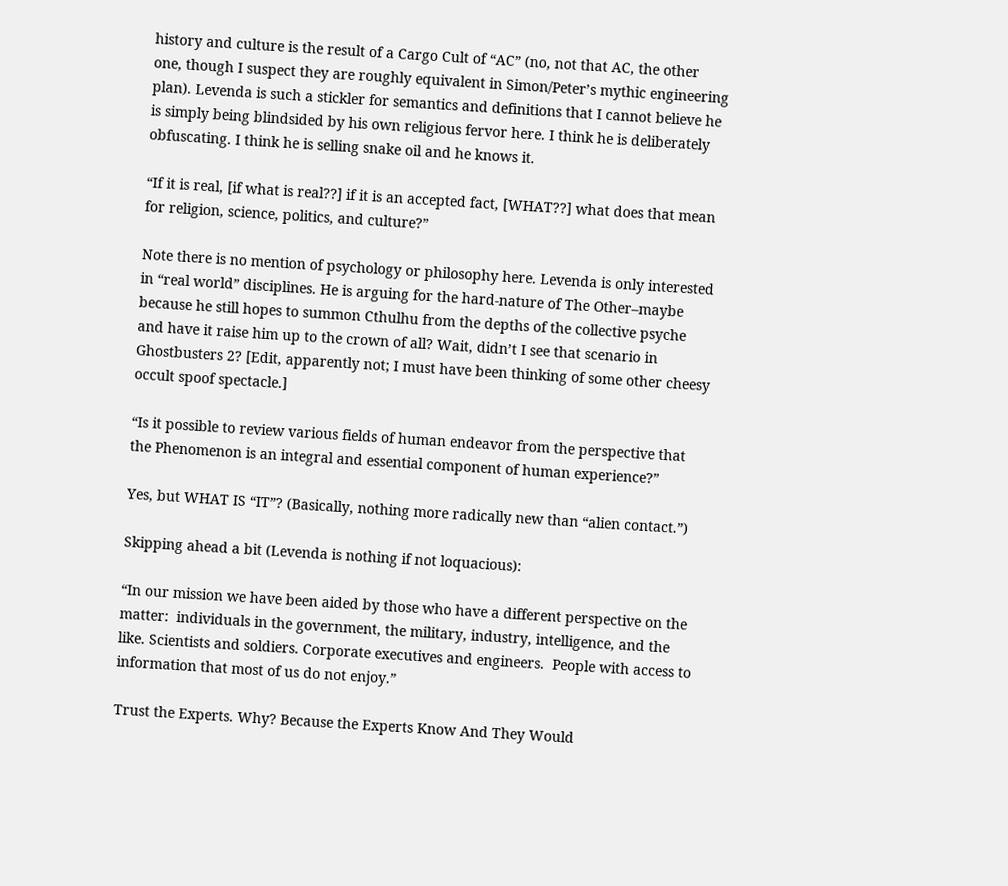history and culture is the result of a Cargo Cult of “AC” (no, not that AC, the other one, though I suspect they are roughly equivalent in Simon/Peter’s mythic engineering plan). Levenda is such a stickler for semantics and definitions that I cannot believe he is simply being blindsided by his own religious fervor here. I think he is deliberately obfuscating. I think he is selling snake oil and he knows it.

“If it is real, [if what is real??] if it is an accepted fact, [WHAT??] what does that mean for religion, science, politics, and culture?”

Note there is no mention of psychology or philosophy here. Levenda is only interested in “real world” disciplines. He is arguing for the hard-nature of The Other–maybe because he still hopes to summon Cthulhu from the depths of the collective psyche and have it raise him up to the crown of all? Wait, didn’t I see that scenario in Ghostbusters 2? [Edit, apparently not; I must have been thinking of some other cheesy occult spoof spectacle.]

“Is it possible to review various fields of human endeavor from the perspective that the Phenomenon is an integral and essential component of human experience?”

Yes, but WHAT IS “IT”? (Basically, nothing more radically new than “alien contact.”)

Skipping ahead a bit (Levenda is nothing if not loquacious):

“In our mission we have been aided by those who have a different perspective on the matter:  individuals in the government, the military, industry, intelligence, and the like. Scientists and soldiers. Corporate executives and engineers.  People with access to information that most of us do not enjoy.”

Trust the Experts. Why? Because the Experts Know And They Would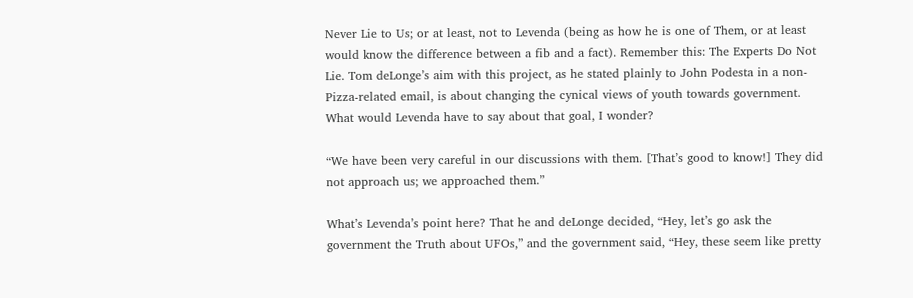Never Lie to Us; or at least, not to Levenda (being as how he is one of Them, or at least would know the difference between a fib and a fact). Remember this: The Experts Do Not Lie. Tom deLonge’s aim with this project, as he stated plainly to John Podesta in a non-Pizza-related email, is about changing the cynical views of youth towards government.  What would Levenda have to say about that goal, I wonder?

“We have been very careful in our discussions with them. [That’s good to know!] They did not approach us; we approached them.”

What’s Levenda’s point here? That he and deLonge decided, “Hey, let’s go ask the government the Truth about UFOs,” and the government said, “Hey, these seem like pretty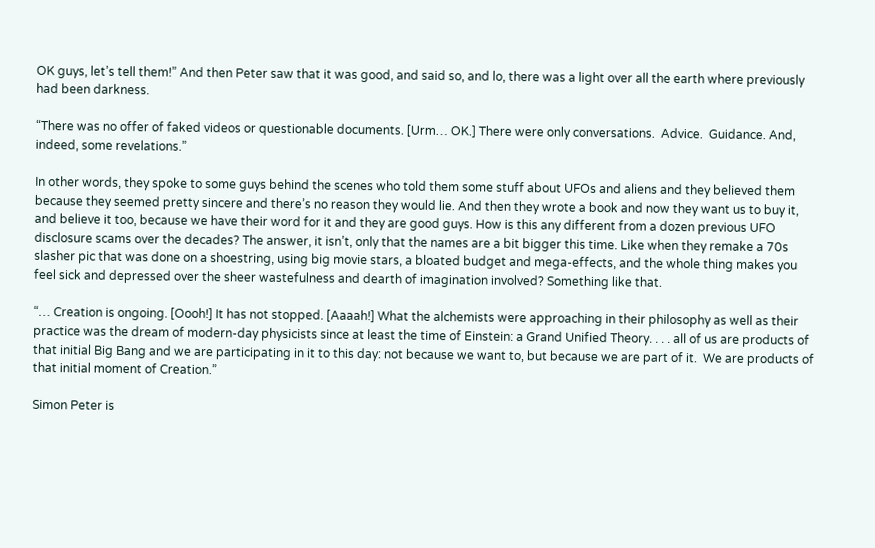OK guys, let’s tell them!” And then Peter saw that it was good, and said so, and lo, there was a light over all the earth where previously had been darkness.

“There was no offer of faked videos or questionable documents. [Urm… OK.] There were only conversations.  Advice.  Guidance. And, indeed, some revelations.”

In other words, they spoke to some guys behind the scenes who told them some stuff about UFOs and aliens and they believed them because they seemed pretty sincere and there’s no reason they would lie. And then they wrote a book and now they want us to buy it, and believe it too, because we have their word for it and they are good guys. How is this any different from a dozen previous UFO disclosure scams over the decades? The answer, it isn’t, only that the names are a bit bigger this time. Like when they remake a 70s slasher pic that was done on a shoestring, using big movie stars, a bloated budget and mega-effects, and the whole thing makes you feel sick and depressed over the sheer wastefulness and dearth of imagination involved? Something like that.

“… Creation is ongoing. [Oooh!] It has not stopped. [Aaaah!] What the alchemists were approaching in their philosophy as well as their practice was the dream of modern-day physicists since at least the time of Einstein: a Grand Unified Theory. . . . all of us are products of that initial Big Bang and we are participating in it to this day: not because we want to, but because we are part of it.  We are products of that initial moment of Creation.”

Simon Peter is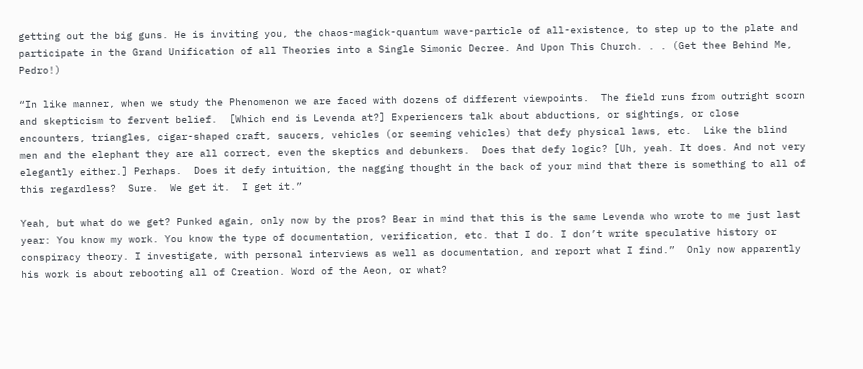getting out the big guns. He is inviting you, the chaos-magick-quantum wave-particle of all-existence, to step up to the plate and participate in the Grand Unification of all Theories into a Single Simonic Decree. And Upon This Church. . . (Get thee Behind Me, Pedro!)

“In like manner, when we study the Phenomenon we are faced with dozens of different viewpoints.  The field runs from outright scorn and skepticism to fervent belief.  [Which end is Levenda at?] Experiencers talk about abductions, or sightings, or close encounters, triangles, cigar-shaped craft, saucers, vehicles (or seeming vehicles) that defy physical laws, etc.  Like the blind men and the elephant they are all correct, even the skeptics and debunkers.  Does that defy logic? [Uh, yeah. It does. And not very elegantly either.] Perhaps.  Does it defy intuition, the nagging thought in the back of your mind that there is something to all of this regardless?  Sure.  We get it.  I get it.”

Yeah, but what do we get? Punked again, only now by the pros? Bear in mind that this is the same Levenda who wrote to me just last year: You know my work. You know the type of documentation, verification, etc. that I do. I don’t write speculative history or conspiracy theory. I investigate, with personal interviews as well as documentation, and report what I find.”  Only now apparently his work is about rebooting all of Creation. Word of the Aeon, or what?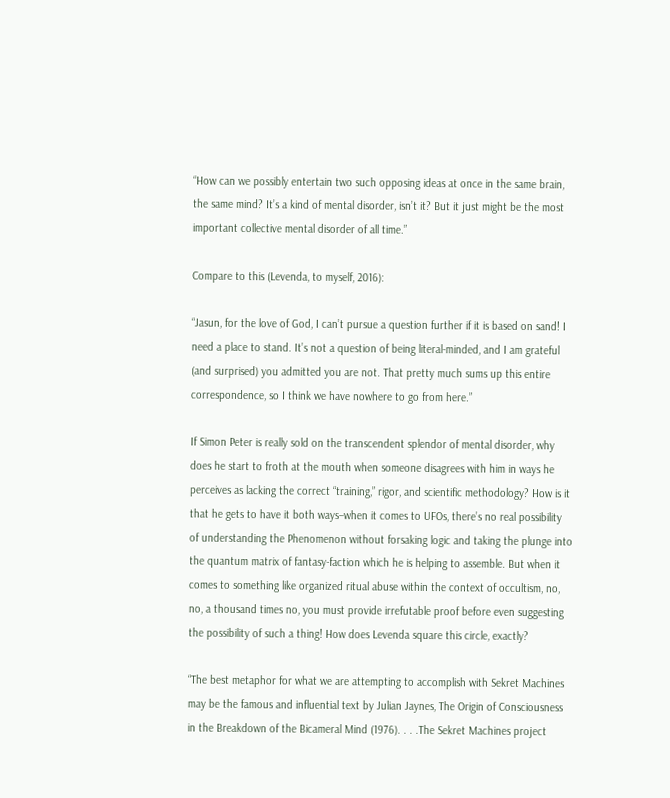“How can we possibly entertain two such opposing ideas at once in the same brain, the same mind? It’s a kind of mental disorder, isn’t it? But it just might be the most important collective mental disorder of all time.”

Compare to this (Levenda, to myself, 2016):

“Jasun, for the love of God, I can’t pursue a question further if it is based on sand! I need a place to stand. It’s not a question of being literal-minded, and I am grateful (and surprised) you admitted you are not. That pretty much sums up this entire correspondence, so I think we have nowhere to go from here.”

If Simon Peter is really sold on the transcendent splendor of mental disorder, why does he start to froth at the mouth when someone disagrees with him in ways he perceives as lacking the correct “training,” rigor, and scientific methodology? How is it that he gets to have it both ways–when it comes to UFOs, there’s no real possibility of understanding the Phenomenon without forsaking logic and taking the plunge into the quantum matrix of fantasy-faction which he is helping to assemble. But when it comes to something like organized ritual abuse within the context of occultism, no, no, a thousand times no, you must provide irrefutable proof before even suggesting the possibility of such a thing! How does Levenda square this circle, exactly?

“The best metaphor for what we are attempting to accomplish with Sekret Machines may be the famous and influential text by Julian Jaynes, The Origin of Consciousness in the Breakdown of the Bicameral Mind (1976). . . .The Sekret Machines project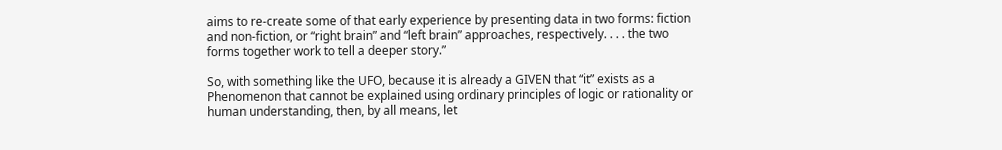aims to re-create some of that early experience by presenting data in two forms: fiction and non-fiction, or “right brain” and “left brain” approaches, respectively. . . . the two forms together work to tell a deeper story.”

So, with something like the UFO, because it is already a GIVEN that “it” exists as a Phenomenon that cannot be explained using ordinary principles of logic or rationality or human understanding, then, by all means, let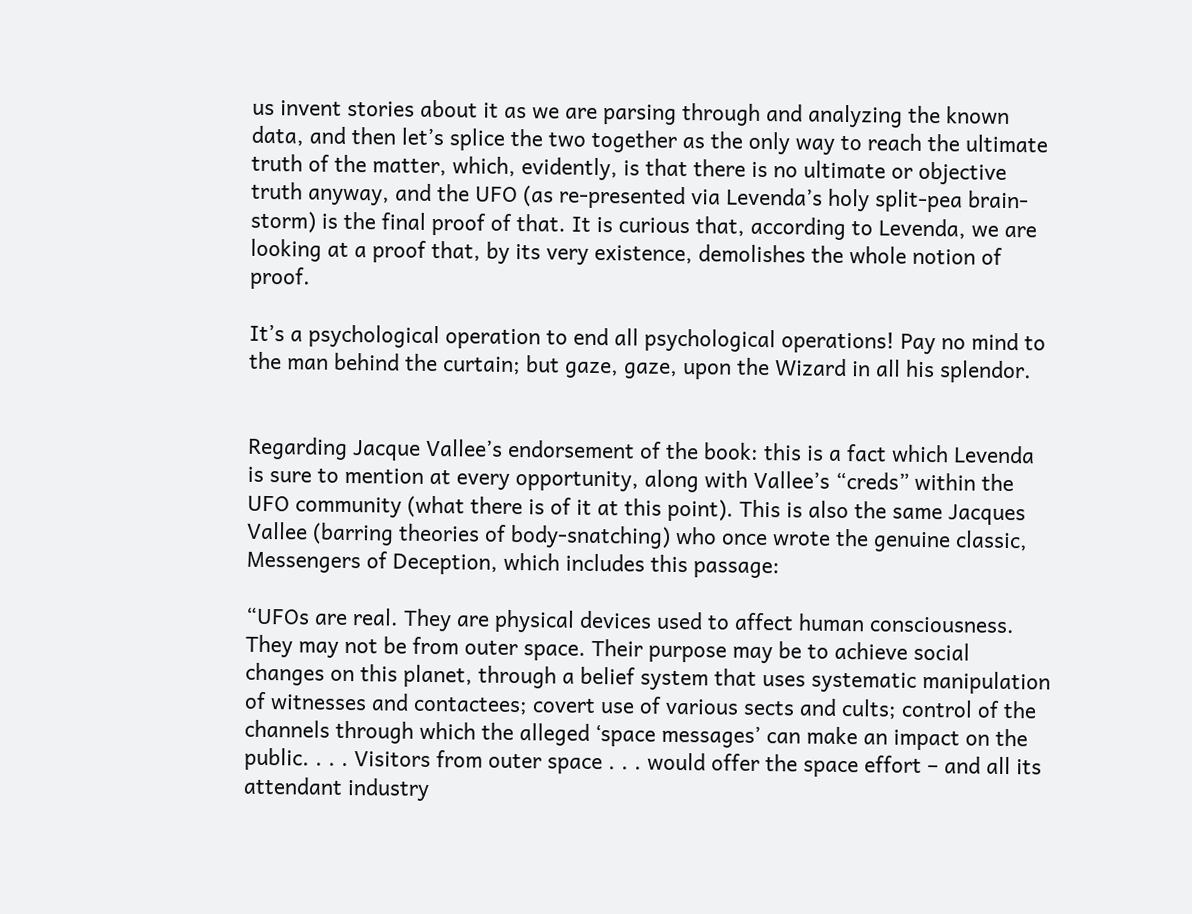us invent stories about it as we are parsing through and analyzing the known data, and then let’s splice the two together as the only way to reach the ultimate truth of the matter, which, evidently, is that there is no ultimate or objective truth anyway, and the UFO (as re-presented via Levenda’s holy split-pea brain-storm) is the final proof of that. It is curious that, according to Levenda, we are looking at a proof that, by its very existence, demolishes the whole notion of proof.

It’s a psychological operation to end all psychological operations! Pay no mind to the man behind the curtain; but gaze, gaze, upon the Wizard in all his splendor.


Regarding Jacque Vallee’s endorsement of the book: this is a fact which Levenda is sure to mention at every opportunity, along with Vallee’s “creds” within the UFO community (what there is of it at this point). This is also the same Jacques Vallee (barring theories of body-snatching) who once wrote the genuine classic, Messengers of Deception, which includes this passage:

“UFOs are real. They are physical devices used to affect human consciousness. They may not be from outer space. Their purpose may be to achieve social changes on this planet, through a belief system that uses systematic manipulation of witnesses and contactees; covert use of various sects and cults; control of the channels through which the alleged ‘space messages’ can make an impact on the public. . . . Visitors from outer space . . . would offer the space effort – and all its attendant industry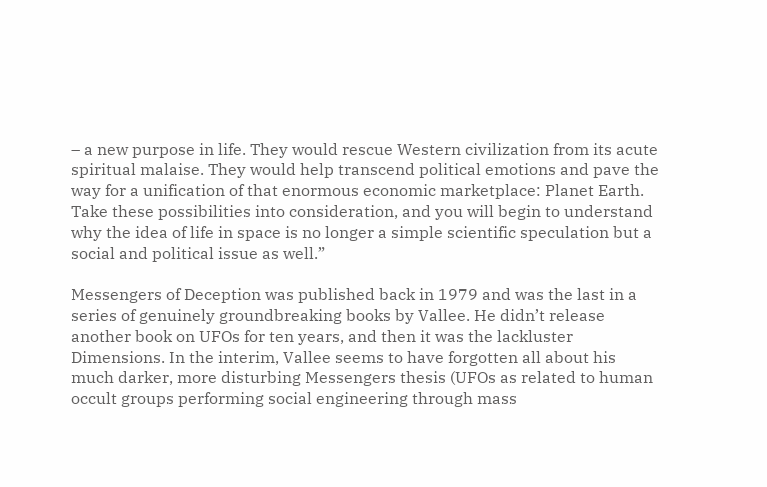– a new purpose in life. They would rescue Western civilization from its acute spiritual malaise. They would help transcend political emotions and pave the way for a unification of that enormous economic marketplace: Planet Earth. Take these possibilities into consideration, and you will begin to understand why the idea of life in space is no longer a simple scientific speculation but a social and political issue as well.”

Messengers of Deception was published back in 1979 and was the last in a series of genuinely groundbreaking books by Vallee. He didn’t release another book on UFOs for ten years, and then it was the lackluster Dimensions. In the interim, Vallee seems to have forgotten all about his much darker, more disturbing Messengers thesis (UFOs as related to human occult groups performing social engineering through mass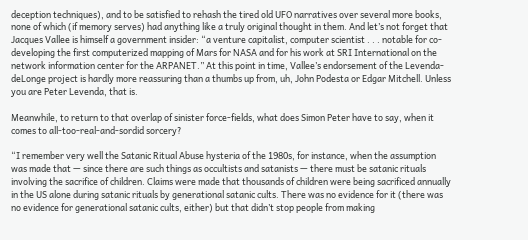deception techniques), and to be satisfied to rehash the tired old UFO narratives over several more books, none of which (if memory serves) had anything like a truly original thought in them. And let’s not forget that Jacques Vallee is himself a government insider: “a venture capitalist, computer scientist . . . notable for co-developing the first computerized mapping of Mars for NASA and for his work at SRI International on the network information center for the ARPANET.” At this point in time, Vallee’s endorsement of the Levenda-deLonge project is hardly more reassuring than a thumbs up from, uh, John Podesta or Edgar Mitchell. Unless you are Peter Levenda, that is.

Meanwhile, to return to that overlap of sinister force-fields, what does Simon Peter have to say, when it comes to all-too-real-and-sordid sorcery?

“I remember very well the Satanic Ritual Abuse hysteria of the 1980s, for instance, when the assumption was made that — since there are such things as occultists and satanists — there must be satanic rituals involving the sacrifice of children. Claims were made that thousands of children were being sacrificed annually in the US alone during satanic rituals by generational satanic cults. There was no evidence for it (there was no evidence for generational satanic cults, either) but that didn’t stop people from making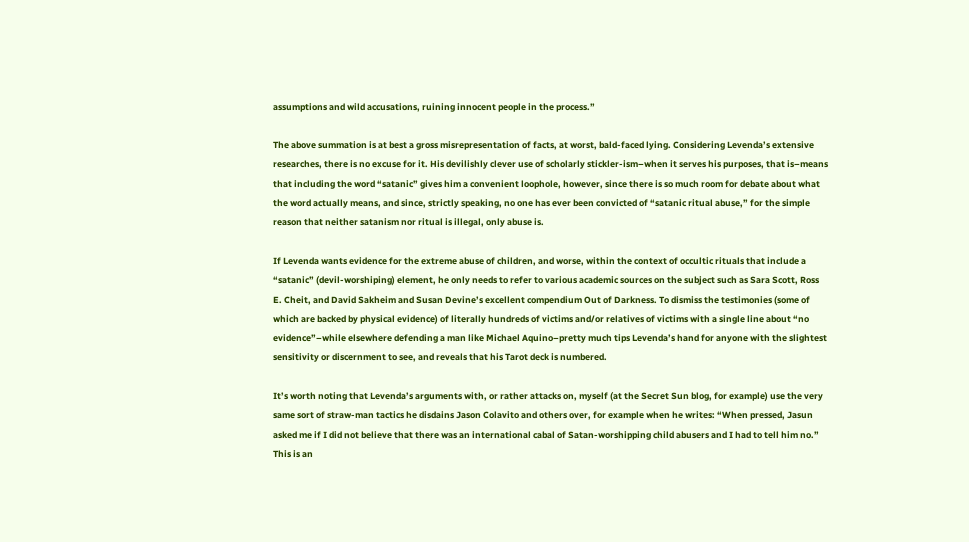assumptions and wild accusations, ruining innocent people in the process.”

The above summation is at best a gross misrepresentation of facts, at worst, bald-faced lying. Considering Levenda’s extensive researches, there is no excuse for it. His devilishly clever use of scholarly stickler-ism–when it serves his purposes, that is–means that including the word “satanic” gives him a convenient loophole, however, since there is so much room for debate about what the word actually means, and since, strictly speaking, no one has ever been convicted of “satanic ritual abuse,” for the simple reason that neither satanism nor ritual is illegal, only abuse is.

If Levenda wants evidence for the extreme abuse of children, and worse, within the context of occultic rituals that include a “satanic” (devil-worshiping) element, he only needs to refer to various academic sources on the subject such as Sara Scott, Ross E. Cheit, and David Sakheim and Susan Devine’s excellent compendium Out of Darkness. To dismiss the testimonies (some of which are backed by physical evidence) of literally hundreds of victims and/or relatives of victims with a single line about “no evidence”–while elsewhere defending a man like Michael Aquino–pretty much tips Levenda’s hand for anyone with the slightest sensitivity or discernment to see, and reveals that his Tarot deck is numbered.

It’s worth noting that Levenda’s arguments with, or rather attacks on, myself (at the Secret Sun blog, for example) use the very same sort of straw-man tactics he disdains Jason Colavito and others over, for example when he writes: “When pressed, Jasun asked me if I did not believe that there was an international cabal of Satan-worshipping child abusers and I had to tell him no.” This is an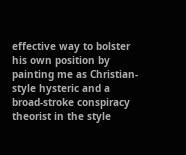effective way to bolster his own position by painting me as Christian-style hysteric and a broad-stroke conspiracy theorist in the style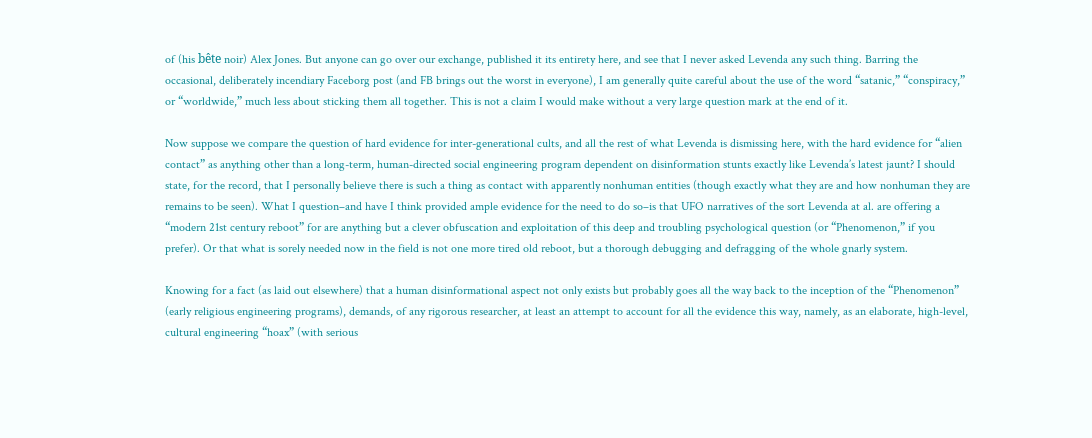of (his bête noir) Alex Jones. But anyone can go over our exchange, published it its entirety here, and see that I never asked Levenda any such thing. Barring the occasional, deliberately incendiary Faceborg post (and FB brings out the worst in everyone), I am generally quite careful about the use of the word “satanic,” “conspiracy,” or “worldwide,” much less about sticking them all together. This is not a claim I would make without a very large question mark at the end of it.

Now suppose we compare the question of hard evidence for inter-generational cults, and all the rest of what Levenda is dismissing here, with the hard evidence for “alien contact” as anything other than a long-term, human-directed social engineering program dependent on disinformation stunts exactly like Levenda’s latest jaunt? I should state, for the record, that I personally believe there is such a thing as contact with apparently nonhuman entities (though exactly what they are and how nonhuman they are remains to be seen). What I question–and have I think provided ample evidence for the need to do so–is that UFO narratives of the sort Levenda at al. are offering a “modern 21st century reboot” for are anything but a clever obfuscation and exploitation of this deep and troubling psychological question (or “Phenomenon,” if you prefer). Or that what is sorely needed now in the field is not one more tired old reboot, but a thorough debugging and defragging of the whole gnarly system.

Knowing for a fact (as laid out elsewhere) that a human disinformational aspect not only exists but probably goes all the way back to the inception of the “Phenomenon” (early religious engineering programs), demands, of any rigorous researcher, at least an attempt to account for all the evidence this way, namely, as an elaborate, high-level, cultural engineering “hoax” (with serious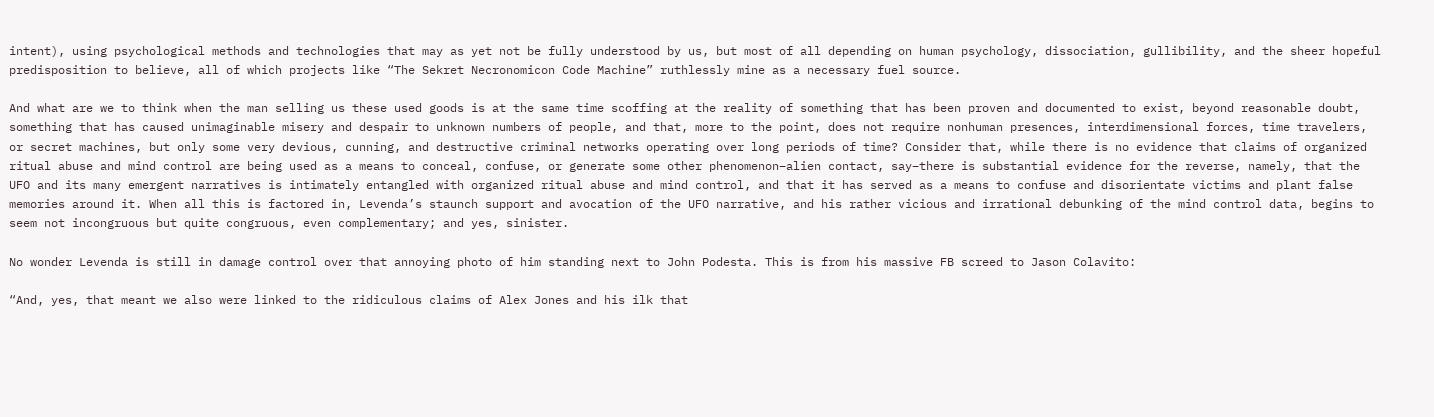intent), using psychological methods and technologies that may as yet not be fully understood by us, but most of all depending on human psychology, dissociation, gullibility, and the sheer hopeful predisposition to believe, all of which projects like “The Sekret Necronomicon Code Machine” ruthlessly mine as a necessary fuel source.

And what are we to think when the man selling us these used goods is at the same time scoffing at the reality of something that has been proven and documented to exist, beyond reasonable doubt, something that has caused unimaginable misery and despair to unknown numbers of people, and that, more to the point, does not require nonhuman presences, interdimensional forces, time travelers, or secret machines, but only some very devious, cunning, and destructive criminal networks operating over long periods of time? Consider that, while there is no evidence that claims of organized ritual abuse and mind control are being used as a means to conceal, confuse, or generate some other phenomenon–alien contact, say–there is substantial evidence for the reverse, namely, that the UFO and its many emergent narratives is intimately entangled with organized ritual abuse and mind control, and that it has served as a means to confuse and disorientate victims and plant false memories around it. When all this is factored in, Levenda’s staunch support and avocation of the UFO narrative, and his rather vicious and irrational debunking of the mind control data, begins to seem not incongruous but quite congruous, even complementary; and yes, sinister.

No wonder Levenda is still in damage control over that annoying photo of him standing next to John Podesta. This is from his massive FB screed to Jason Colavito:

“And, yes, that meant we also were linked to the ridiculous claims of Alex Jones and his ilk that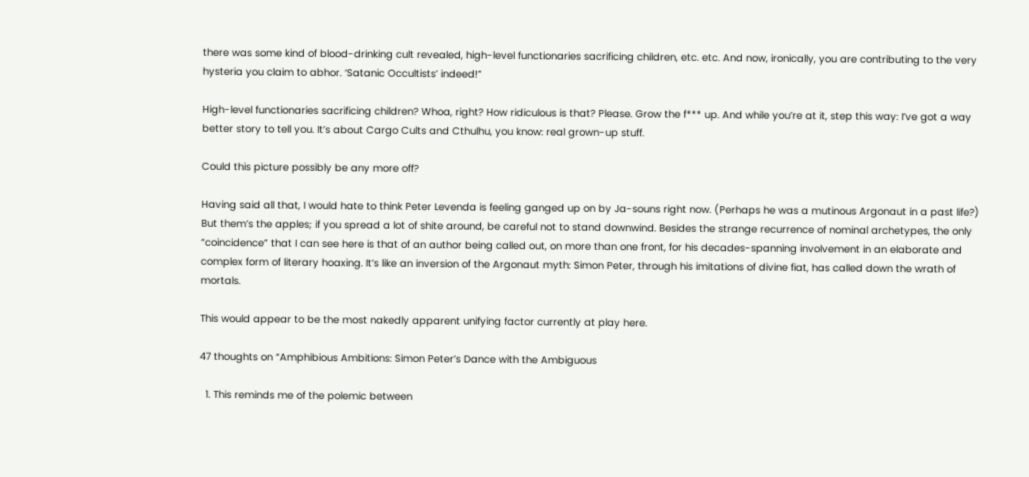there was some kind of blood-drinking cult revealed, high-level functionaries sacrificing children, etc. etc. And now, ironically, you are contributing to the very hysteria you claim to abhor. ‘Satanic Occultists’ indeed!”

High-level functionaries sacrificing children? Whoa, right? How ridiculous is that? Please. Grow the f*** up. And while you’re at it, step this way: I’ve got a way better story to tell you. It’s about Cargo Cults and Cthulhu, you know: real grown-up stuff.

Could this picture possibly be any more off?

Having said all that, I would hate to think Peter Levenda is feeling ganged up on by Ja-souns right now. (Perhaps he was a mutinous Argonaut in a past life?) But them’s the apples; if you spread a lot of shite around, be careful not to stand downwind. Besides the strange recurrence of nominal archetypes, the only “coincidence” that I can see here is that of an author being called out, on more than one front, for his decades-spanning involvement in an elaborate and complex form of literary hoaxing. It’s like an inversion of the Argonaut myth: Simon Peter, through his imitations of divine fiat, has called down the wrath of mortals.

This would appear to be the most nakedly apparent unifying factor currently at play here.

47 thoughts on “Amphibious Ambitions: Simon Peter’s Dance with the Ambiguous

  1. This reminds me of the polemic between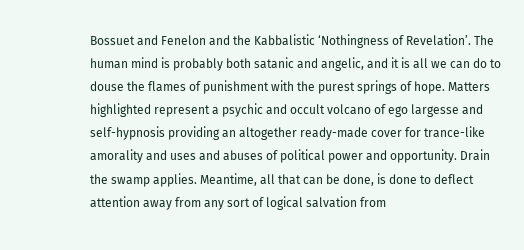Bossuet and Fenelon and the Kabbalistic ‘Nothingness of Revelation’. The human mind is probably both satanic and angelic, and it is all we can do to douse the flames of punishment with the purest springs of hope. Matters highlighted represent a psychic and occult volcano of ego largesse and self-hypnosis providing an altogether ready-made cover for trance-like amorality and uses and abuses of political power and opportunity. Drain the swamp applies. Meantime, all that can be done, is done to deflect attention away from any sort of logical salvation from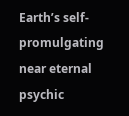Earth’s self-promulgating near eternal psychic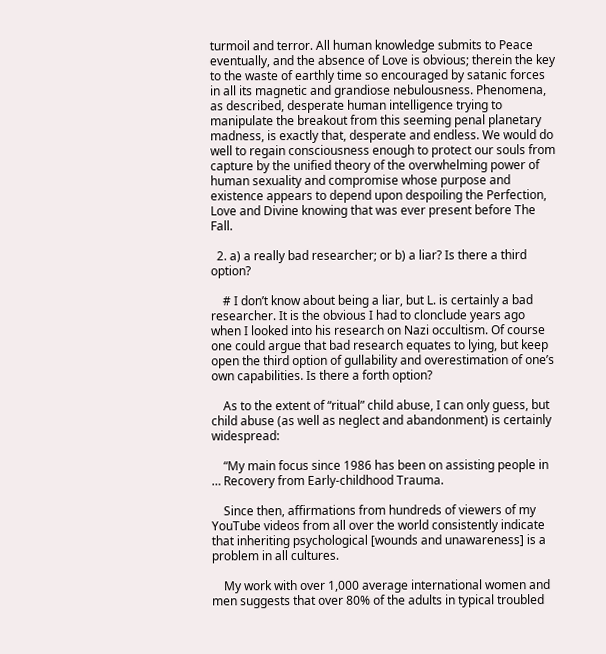turmoil and terror. All human knowledge submits to Peace eventually, and the absence of Love is obvious; therein the key to the waste of earthly time so encouraged by satanic forces in all its magnetic and grandiose nebulousness. Phenomena, as described, desperate human intelligence trying to manipulate the breakout from this seeming penal planetary madness, is exactly that, desperate and endless. We would do well to regain consciousness enough to protect our souls from capture by the unified theory of the overwhelming power of human sexuality and compromise whose purpose and existence appears to depend upon despoiling the Perfection, Love and Divine knowing that was ever present before The Fall.

  2. a) a really bad researcher; or b) a liar? Is there a third option?

    # I don’t know about being a liar, but L. is certainly a bad researcher. It is the obvious I had to clonclude years ago when I looked into his research on Nazi occultism. Of course one could argue that bad research equates to lying, but keep open the third option of gullability and overestimation of one’s own capabilities. Is there a forth option?

    As to the extent of “ritual” child abuse, I can only guess, but child abuse (as well as neglect and abandonment) is certainly widespread:

    “My main focus since 1986 has been on assisting people in … Recovery from Early-childhood Trauma.

    Since then, affirmations from hundreds of viewers of my YouTube videos from all over the world consistently indicate that inheriting psychological [wounds and unawareness] is a problem in all cultures.

    My work with over 1,000 average international women and men suggests that over 80% of the adults in typical troubled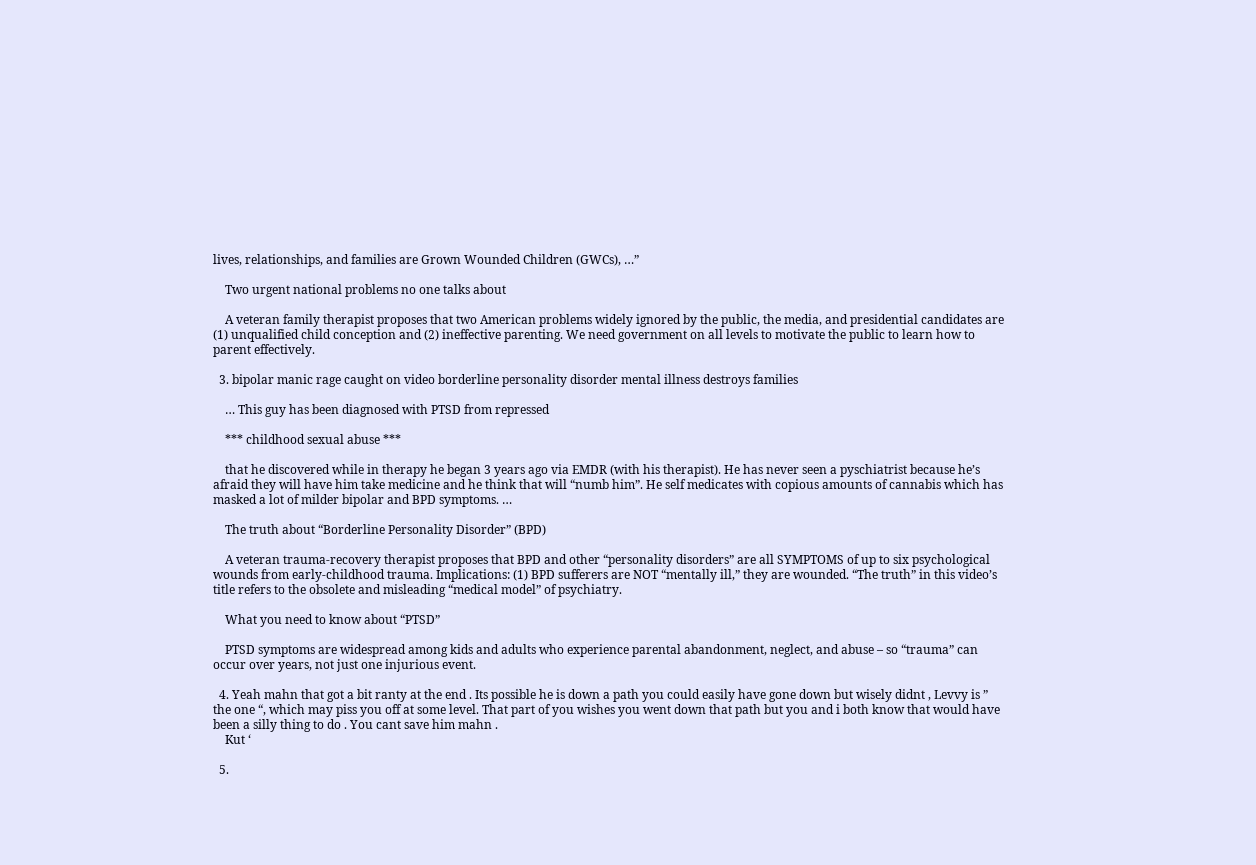lives, relationships, and families are Grown Wounded Children (GWCs), …”

    Two urgent national problems no one talks about

    A veteran family therapist proposes that two American problems widely ignored by the public, the media, and presidential candidates are (1) unqualified child conception and (2) ineffective parenting. We need government on all levels to motivate the public to learn how to parent effectively.

  3. bipolar manic rage caught on video borderline personality disorder mental illness destroys families

    … This guy has been diagnosed with PTSD from repressed

    *** childhood sexual abuse ***

    that he discovered while in therapy he began 3 years ago via EMDR (with his therapist). He has never seen a pyschiatrist because he’s afraid they will have him take medicine and he think that will “numb him”. He self medicates with copious amounts of cannabis which has masked a lot of milder bipolar and BPD symptoms. …

    The truth about “Borderline Personality Disorder” (BPD)

    A veteran trauma-recovery therapist proposes that BPD and other “personality disorders” are all SYMPTOMS of up to six psychological wounds from early-childhood trauma. Implications: (1) BPD sufferers are NOT “mentally ill,” they are wounded. “The truth” in this video’s title refers to the obsolete and misleading “medical model” of psychiatry.

    What you need to know about “PTSD”

    PTSD symptoms are widespread among kids and adults who experience parental abandonment, neglect, and abuse – so “trauma” can occur over years, not just one injurious event.

  4. Yeah mahn that got a bit ranty at the end . Its possible he is down a path you could easily have gone down but wisely didnt , Levvy is ” the one “, which may piss you off at some level. That part of you wishes you went down that path but you and i both know that would have been a silly thing to do . You cant save him mahn .
    Kut ‘

  5.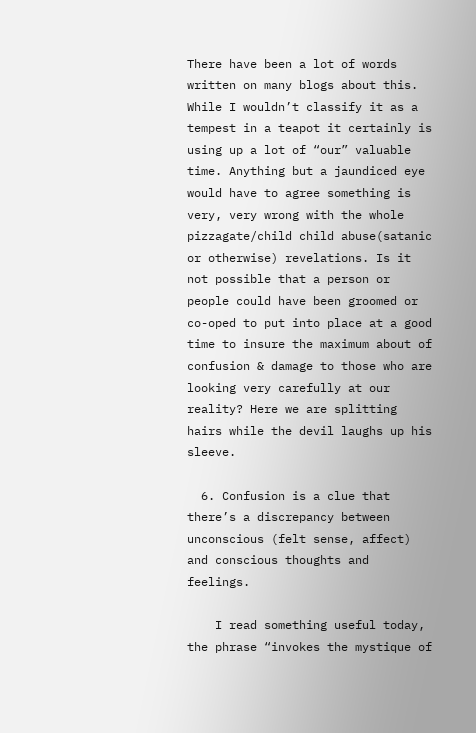There have been a lot of words written on many blogs about this. While I wouldn’t classify it as a tempest in a teapot it certainly is using up a lot of “our” valuable time. Anything but a jaundiced eye would have to agree something is very, very wrong with the whole pizzagate/child child abuse(satanic or otherwise) revelations. Is it not possible that a person or people could have been groomed or co-oped to put into place at a good time to insure the maximum about of confusion & damage to those who are looking very carefully at our reality? Here we are splitting hairs while the devil laughs up his sleeve.

  6. Confusion is a clue that there’s a discrepancy between unconscious (felt sense, affect) and conscious thoughts and feelings.

    I read something useful today, the phrase “invokes the mystique of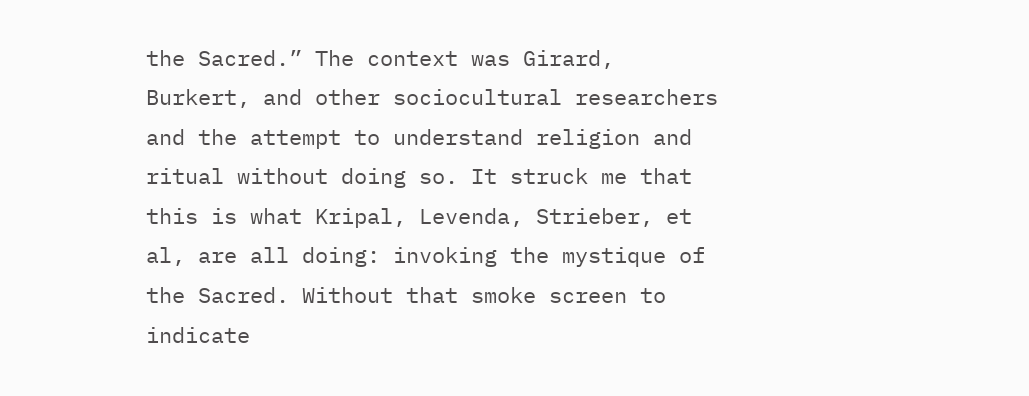the Sacred.” The context was Girard, Burkert, and other sociocultural researchers and the attempt to understand religion and ritual without doing so. It struck me that this is what Kripal, Levenda, Strieber, et al, are all doing: invoking the mystique of the Sacred. Without that smoke screen to indicate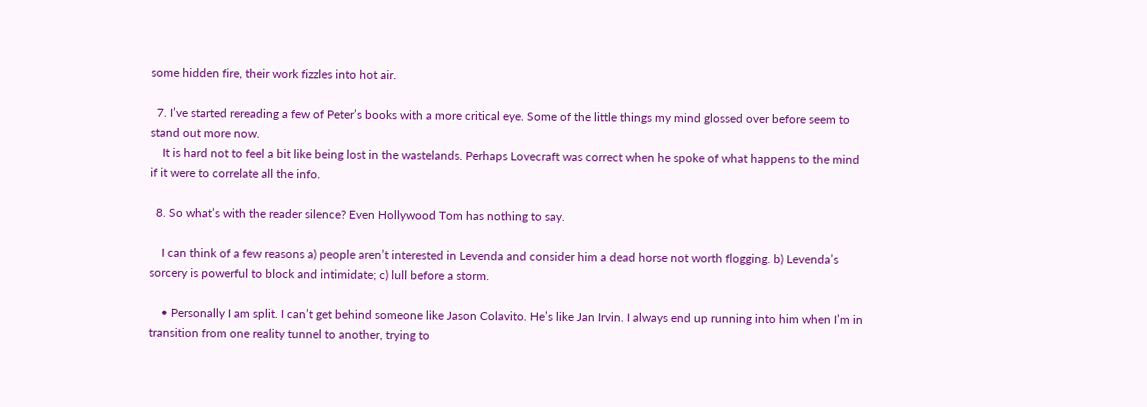some hidden fire, their work fizzles into hot air.

  7. I’ve started rereading a few of Peter’s books with a more critical eye. Some of the little things my mind glossed over before seem to stand out more now.
    It is hard not to feel a bit like being lost in the wastelands. Perhaps Lovecraft was correct when he spoke of what happens to the mind if it were to correlate all the info.

  8. So what’s with the reader silence? Even Hollywood Tom has nothing to say.

    I can think of a few reasons a) people aren’t interested in Levenda and consider him a dead horse not worth flogging. b) Levenda’s sorcery is powerful to block and intimidate; c) lull before a storm.

    • Personally I am split. I can’t get behind someone like Jason Colavito. He’s like Jan Irvin. I always end up running into him when I’m in transition from one reality tunnel to another, trying to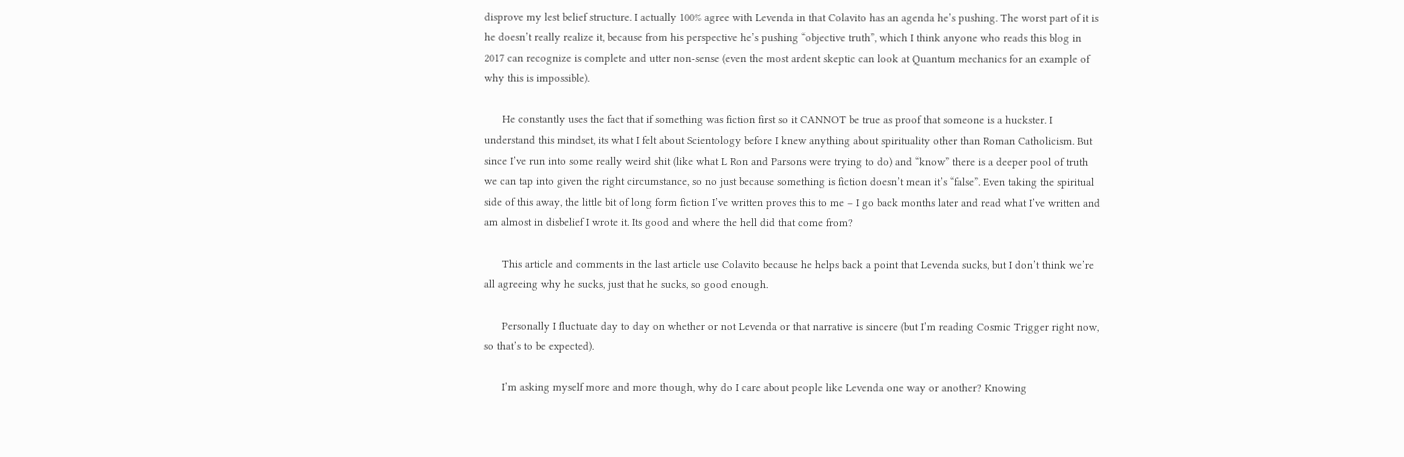disprove my lest belief structure. I actually 100% agree with Levenda in that Colavito has an agenda he’s pushing. The worst part of it is he doesn’t really realize it, because from his perspective he’s pushing “objective truth”, which I think anyone who reads this blog in 2017 can recognize is complete and utter non-sense (even the most ardent skeptic can look at Quantum mechanics for an example of why this is impossible).

      He constantly uses the fact that if something was fiction first so it CANNOT be true as proof that someone is a huckster. I understand this mindset, its what I felt about Scientology before I knew anything about spirituality other than Roman Catholicism. But since I’ve run into some really weird shit (like what L Ron and Parsons were trying to do) and “know” there is a deeper pool of truth we can tap into given the right circumstance, so no just because something is fiction doesn’t mean it’s “false”. Even taking the spiritual side of this away, the little bit of long form fiction I’ve written proves this to me – I go back months later and read what I’ve written and am almost in disbelief I wrote it. Its good and where the hell did that come from?

      This article and comments in the last article use Colavito because he helps back a point that Levenda sucks, but I don’t think we’re all agreeing why he sucks, just that he sucks, so good enough.

      Personally I fluctuate day to day on whether or not Levenda or that narrative is sincere (but I’m reading Cosmic Trigger right now, so that’s to be expected).

      I’m asking myself more and more though, why do I care about people like Levenda one way or another? Knowing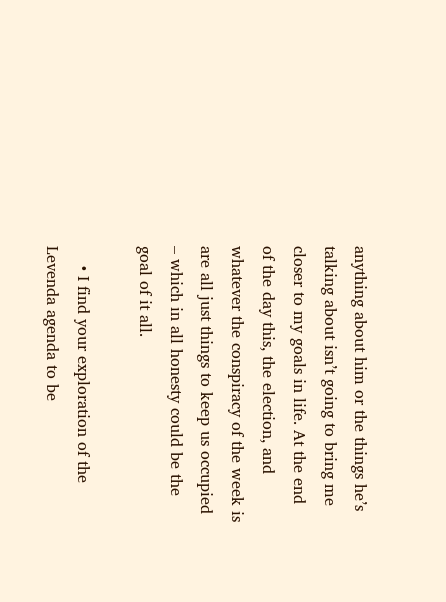anything about him or the things he’s talking about isn’t going to bring me closer to my goals in life. At the end of the day this, the election, and whatever the conspiracy of the week is are all just things to keep us occupied – which in all honesty could be the goal of it all.

    • I find your exploration of the Levenda agenda to be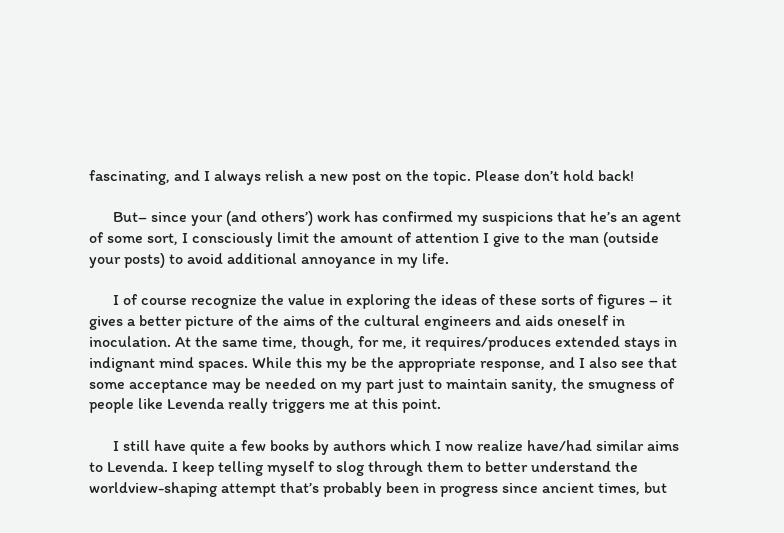fascinating, and I always relish a new post on the topic. Please don’t hold back!

      But– since your (and others’) work has confirmed my suspicions that he’s an agent of some sort, I consciously limit the amount of attention I give to the man (outside your posts) to avoid additional annoyance in my life.

      I of course recognize the value in exploring the ideas of these sorts of figures – it gives a better picture of the aims of the cultural engineers and aids oneself in inoculation. At the same time, though, for me, it requires/produces extended stays in indignant mind spaces. While this my be the appropriate response, and I also see that some acceptance may be needed on my part just to maintain sanity, the smugness of people like Levenda really triggers me at this point.

      I still have quite a few books by authors which I now realize have/had similar aims to Levenda. I keep telling myself to slog through them to better understand the worldview-shaping attempt that’s probably been in progress since ancient times, but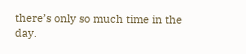there’s only so much time in the day.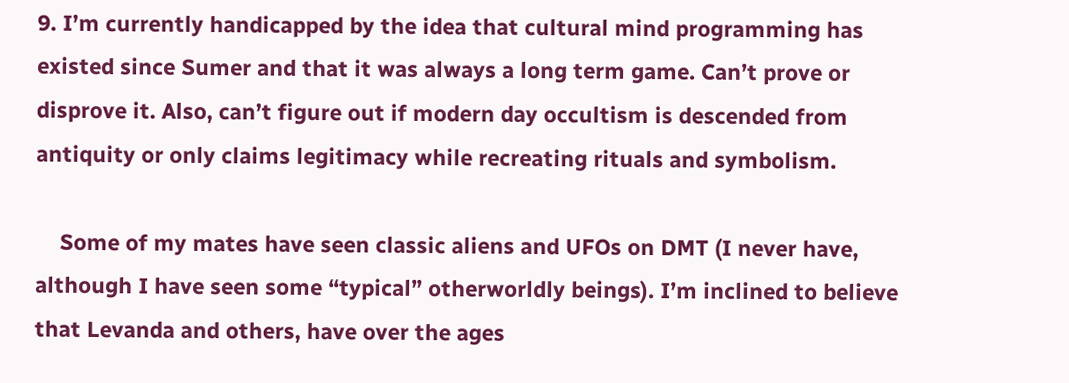9. I’m currently handicapped by the idea that cultural mind programming has existed since Sumer and that it was always a long term game. Can’t prove or disprove it. Also, can’t figure out if modern day occultism is descended from antiquity or only claims legitimacy while recreating rituals and symbolism.

    Some of my mates have seen classic aliens and UFOs on DMT (I never have, although I have seen some “typical” otherworldly beings). I’m inclined to believe that Levanda and others, have over the ages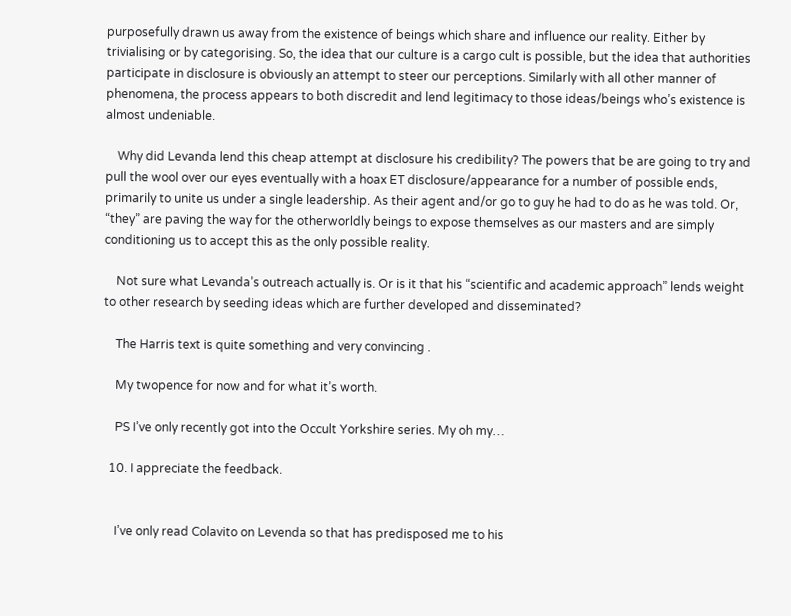purposefully drawn us away from the existence of beings which share and influence our reality. Either by trivialising or by categorising. So, the idea that our culture is a cargo cult is possible, but the idea that authorities participate in disclosure is obviously an attempt to steer our perceptions. Similarly with all other manner of phenomena, the process appears to both discredit and lend legitimacy to those ideas/beings who’s existence is almost undeniable.

    Why did Levanda lend this cheap attempt at disclosure his credibility? The powers that be are going to try and pull the wool over our eyes eventually with a hoax ET disclosure/appearance for a number of possible ends, primarily to unite us under a single leadership. As their agent and/or go to guy he had to do as he was told. Or, “they” are paving the way for the otherworldly beings to expose themselves as our masters and are simply conditioning us to accept this as the only possible reality.

    Not sure what Levanda’s outreach actually is. Or is it that his “scientific and academic approach” lends weight to other research by seeding ideas which are further developed and disseminated?

    The Harris text is quite something and very convincing .

    My twopence for now and for what it’s worth.

    PS I’ve only recently got into the Occult Yorkshire series. My oh my…

  10. I appreciate the feedback.


    I’ve only read Colavito on Levenda so that has predisposed me to his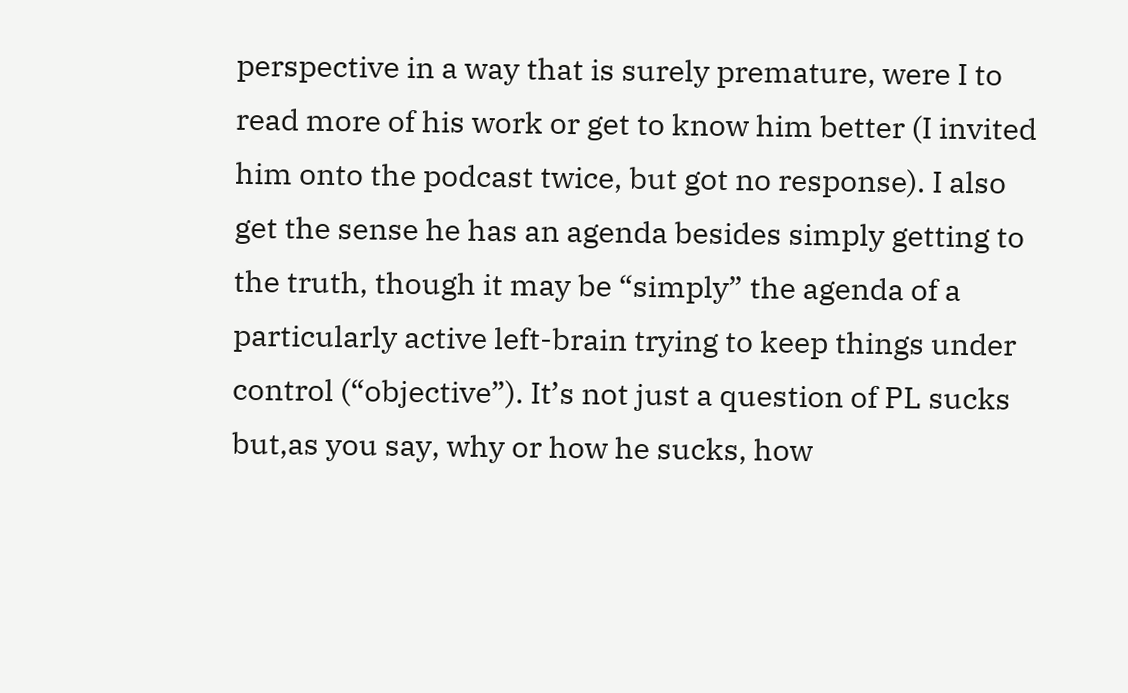perspective in a way that is surely premature, were I to read more of his work or get to know him better (I invited him onto the podcast twice, but got no response). I also get the sense he has an agenda besides simply getting to the truth, though it may be “simply” the agenda of a particularly active left-brain trying to keep things under control (“objective”). It’s not just a question of PL sucks but,as you say, why or how he sucks, how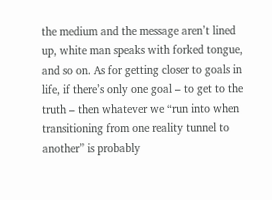the medium and the message aren’t lined up, white man speaks with forked tongue, and so on. As for getting closer to goals in life, if there’s only one goal – to get to the truth – then whatever we “run into when transitioning from one reality tunnel to another” is probably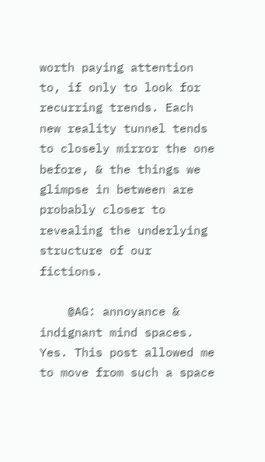worth paying attention to, if only to look for recurring trends. Each new reality tunnel tends to closely mirror the one before, & the things we glimpse in between are probably closer to revealing the underlying structure of our fictions.

    @AG: annoyance & indignant mind spaces. Yes. This post allowed me to move from such a space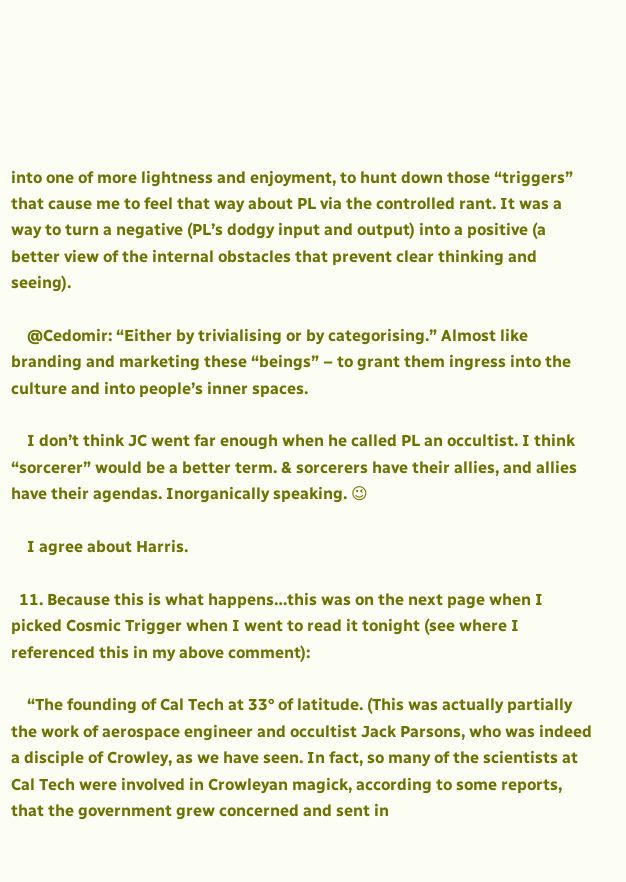into one of more lightness and enjoyment, to hunt down those “triggers” that cause me to feel that way about PL via the controlled rant. It was a way to turn a negative (PL’s dodgy input and output) into a positive (a better view of the internal obstacles that prevent clear thinking and seeing).

    @Cedomir: “Either by trivialising or by categorising.” Almost like branding and marketing these “beings” – to grant them ingress into the culture and into people’s inner spaces.

    I don’t think JC went far enough when he called PL an occultist. I think “sorcerer” would be a better term. & sorcerers have their allies, and allies have their agendas. Inorganically speaking. 😉

    I agree about Harris.

  11. Because this is what happens…this was on the next page when I picked Cosmic Trigger when I went to read it tonight (see where I referenced this in my above comment):

    “The founding of Cal Tech at 33° of latitude. (This was actually partially the work of aerospace engineer and occultist Jack Parsons, who was indeed a disciple of Crowley, as we have seen. In fact, so many of the scientists at Cal Tech were involved in Crowleyan magick, according to some reports, that the government grew concerned and sent in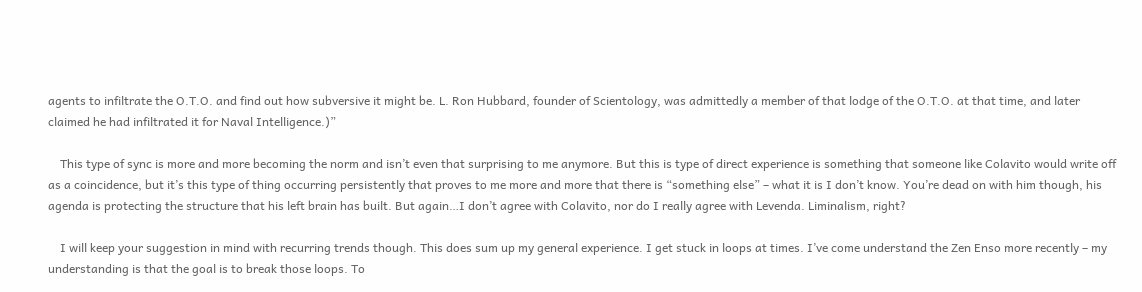agents to infiltrate the O.T.O. and find out how subversive it might be. L. Ron Hubbard, founder of Scientology, was admittedly a member of that lodge of the O.T.O. at that time, and later claimed he had infiltrated it for Naval Intelligence.)”

    This type of sync is more and more becoming the norm and isn’t even that surprising to me anymore. But this is type of direct experience is something that someone like Colavito would write off as a coincidence, but it’s this type of thing occurring persistently that proves to me more and more that there is “something else” – what it is I don’t know. You’re dead on with him though, his agenda is protecting the structure that his left brain has built. But again…I don’t agree with Colavito, nor do I really agree with Levenda. Liminalism, right?

    I will keep your suggestion in mind with recurring trends though. This does sum up my general experience. I get stuck in loops at times. I’ve come understand the Zen Enso more recently – my understanding is that the goal is to break those loops. To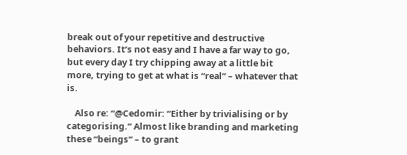break out of your repetitive and destructive behaviors. It’s not easy and I have a far way to go, but every day I try chipping away at a little bit more, trying to get at what is “real” – whatever that is.

    Also re: “@Cedomir: “Either by trivialising or by categorising.” Almost like branding and marketing these “beings” – to grant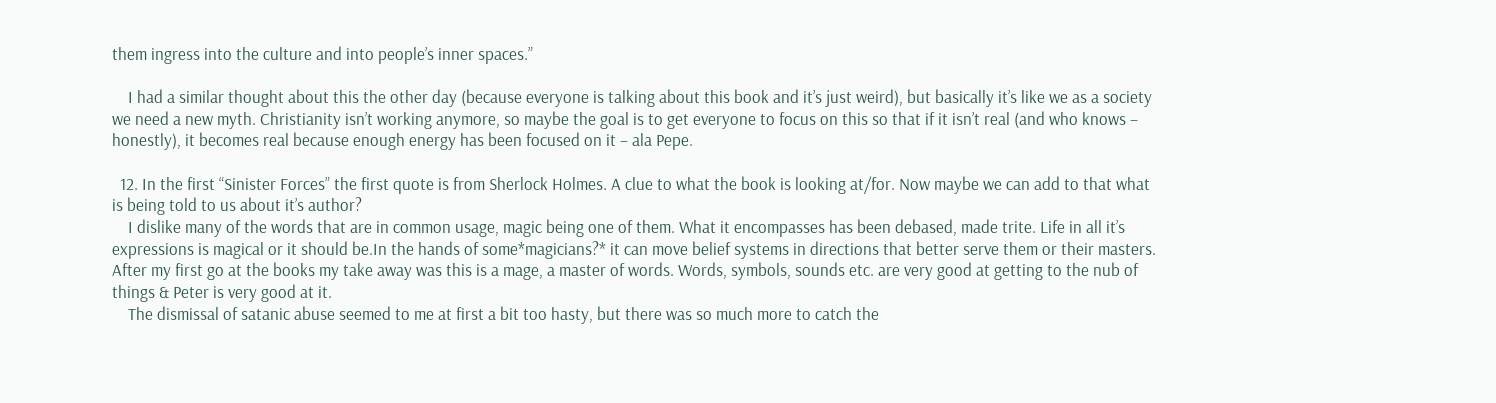them ingress into the culture and into people’s inner spaces.”

    I had a similar thought about this the other day (because everyone is talking about this book and it’s just weird), but basically it’s like we as a society we need a new myth. Christianity isn’t working anymore, so maybe the goal is to get everyone to focus on this so that if it isn’t real (and who knows – honestly), it becomes real because enough energy has been focused on it – ala Pepe.

  12. In the first “Sinister Forces” the first quote is from Sherlock Holmes. A clue to what the book is looking at/for. Now maybe we can add to that what is being told to us about it’s author?
    I dislike many of the words that are in common usage, magic being one of them. What it encompasses has been debased, made trite. Life in all it’s expressions is magical or it should be.In the hands of some*magicians?* it can move belief systems in directions that better serve them or their masters. After my first go at the books my take away was this is a mage, a master of words. Words, symbols, sounds etc. are very good at getting to the nub of things & Peter is very good at it.
    The dismissal of satanic abuse seemed to me at first a bit too hasty, but there was so much more to catch the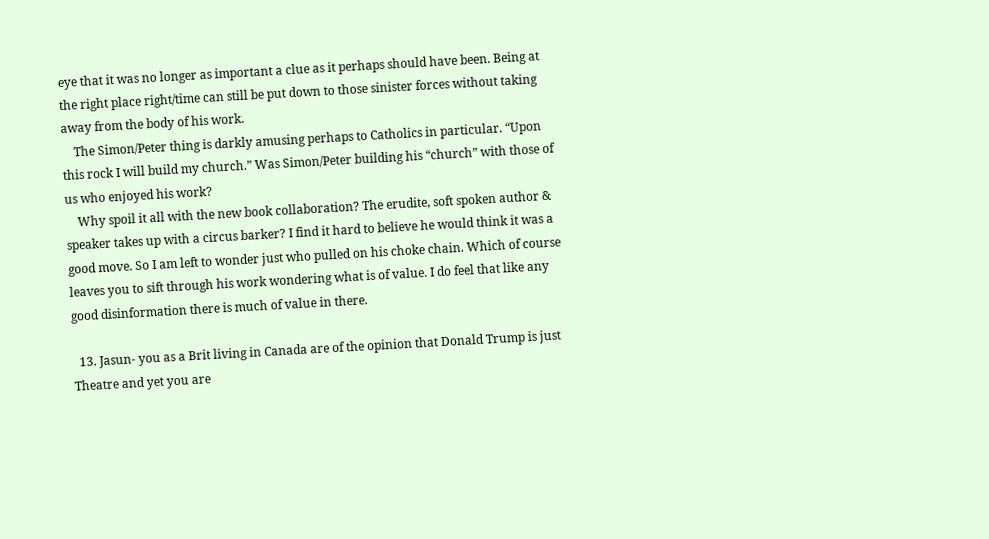eye that it was no longer as important a clue as it perhaps should have been. Being at the right place right/time can still be put down to those sinister forces without taking away from the body of his work.
    The Simon/Peter thing is darkly amusing perhaps to Catholics in particular. “Upon this rock I will build my church.” Was Simon/Peter building his “church” with those of us who enjoyed his work?
    Why spoil it all with the new book collaboration? The erudite, soft spoken author & speaker takes up with a circus barker? I find it hard to believe he would think it was a good move. So I am left to wonder just who pulled on his choke chain. Which of course leaves you to sift through his work wondering what is of value. I do feel that like any good disinformation there is much of value in there.

  13. Jasun- you as a Brit living in Canada are of the opinion that Donald Trump is just Theatre and yet you are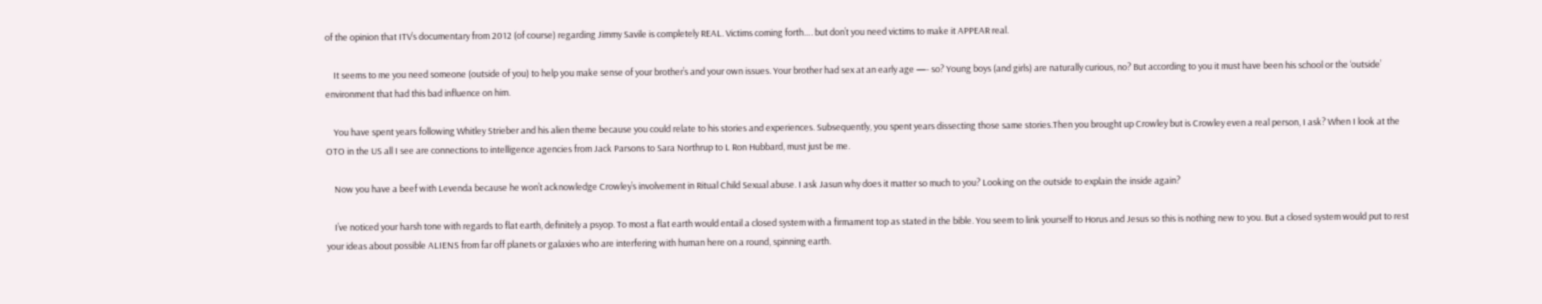of the opinion that ITV’s documentary from 2012 (of course) regarding Jimmy Savile is completely REAL. Victims coming forth…. but don’t you need victims to make it APPEAR real.

    It seems to me you need someone (outside of you) to help you make sense of your brother’s and your own issues. Your brother had sex at an early age —- so? Young boys (and girls) are naturally curious, no? But according to you it must have been his school or the ‘outside’ environment that had this bad influence on him.

    You have spent years following Whitley Strieber and his alien theme because you could relate to his stories and experiences. Subsequently, you spent years dissecting those same stories.Then you brought up Crowley but is Crowley even a real person, I ask? When I look at the OTO in the US all I see are connections to intelligence agencies from Jack Parsons to Sara Northrup to L Ron Hubbard, must just be me.

    Now you have a beef with Levenda because he won’t acknowledge Crowley’s involvement in Ritual Child Sexual abuse. I ask Jasun why does it matter so much to you? Looking on the outside to explain the inside again?

    I’ve noticed your harsh tone with regards to flat earth, definitely a psyop. To most a flat earth would entail a closed system with a firmament top as stated in the bible. You seem to link yourself to Horus and Jesus so this is nothing new to you. But a closed system would put to rest your ideas about possible ALIENS from far off planets or galaxies who are interfering with human here on a round, spinning earth.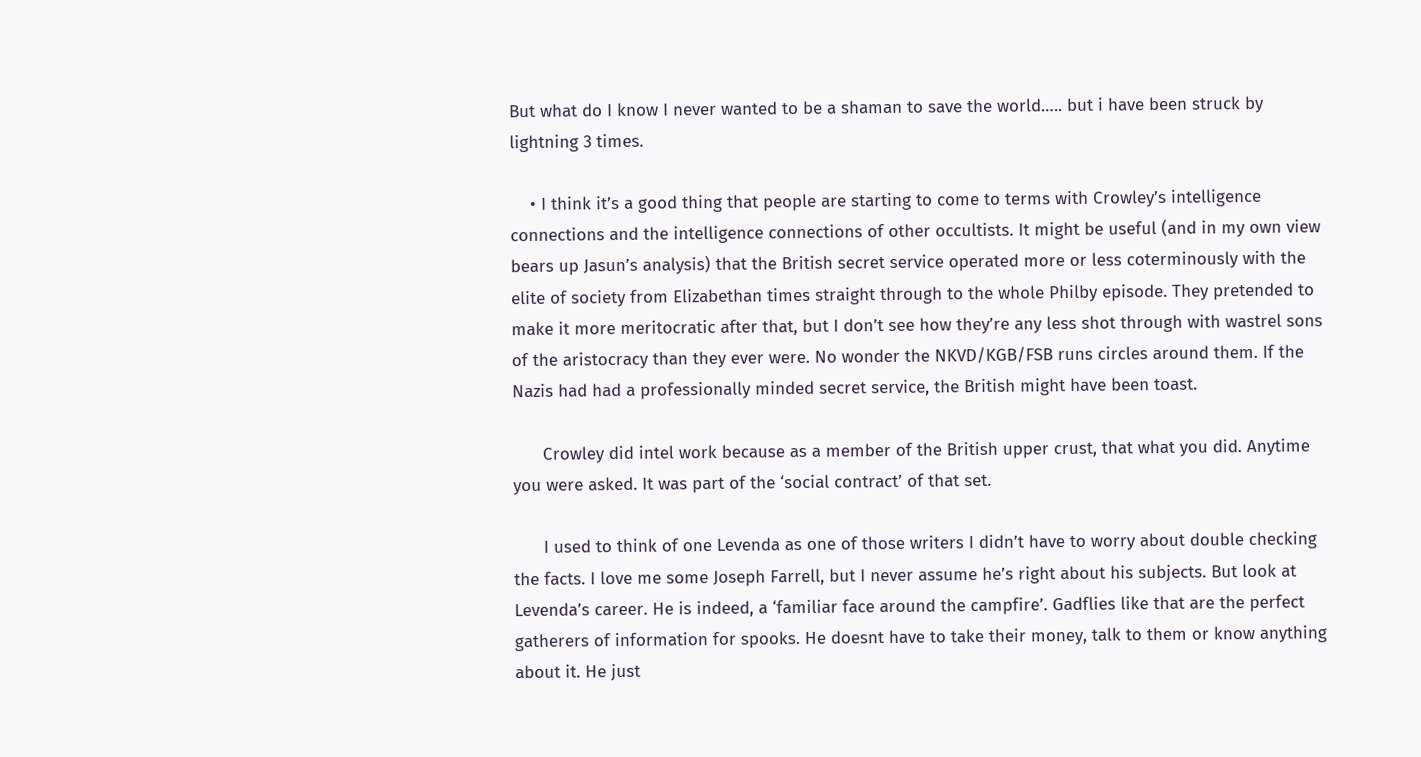But what do I know I never wanted to be a shaman to save the world….. but i have been struck by lightning 3 times.

    • I think it’s a good thing that people are starting to come to terms with Crowley’s intelligence connections and the intelligence connections of other occultists. It might be useful (and in my own view bears up Jasun’s analysis) that the British secret service operated more or less coterminously with the elite of society from Elizabethan times straight through to the whole Philby episode. They pretended to make it more meritocratic after that, but I don’t see how they’re any less shot through with wastrel sons of the aristocracy than they ever were. No wonder the NKVD/KGB/FSB runs circles around them. If the Nazis had had a professionally minded secret service, the British might have been toast.

      Crowley did intel work because as a member of the British upper crust, that what you did. Anytime you were asked. It was part of the ‘social contract’ of that set.

      I used to think of one Levenda as one of those writers I didn’t have to worry about double checking the facts. I love me some Joseph Farrell, but I never assume he’s right about his subjects. But look at Levenda’s career. He is indeed, a ‘familiar face around the campfire’. Gadflies like that are the perfect gatherers of information for spooks. He doesnt have to take their money, talk to them or know anything about it. He just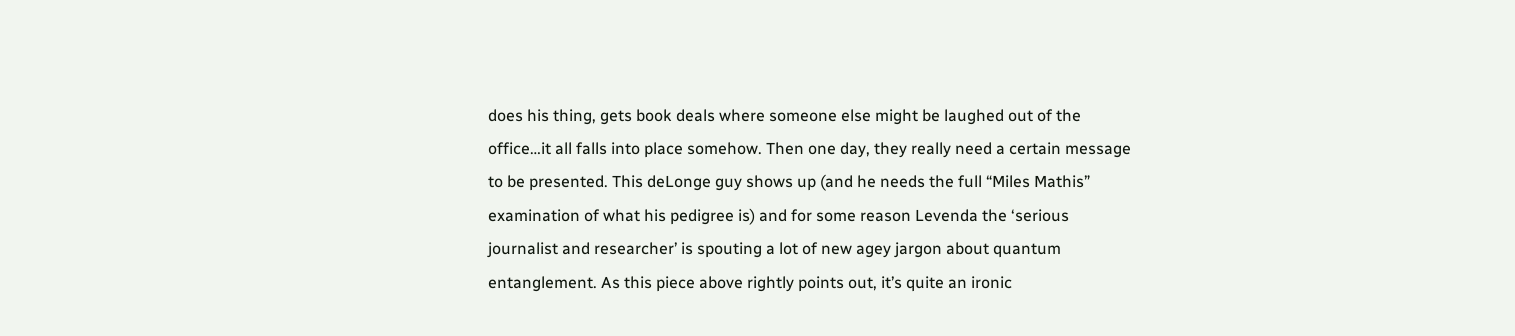does his thing, gets book deals where someone else might be laughed out of the office…it all falls into place somehow. Then one day, they really need a certain message to be presented. This deLonge guy shows up (and he needs the full “Miles Mathis” examination of what his pedigree is) and for some reason Levenda the ‘serious journalist and researcher’ is spouting a lot of new agey jargon about quantum entanglement. As this piece above rightly points out, it’s quite an ironic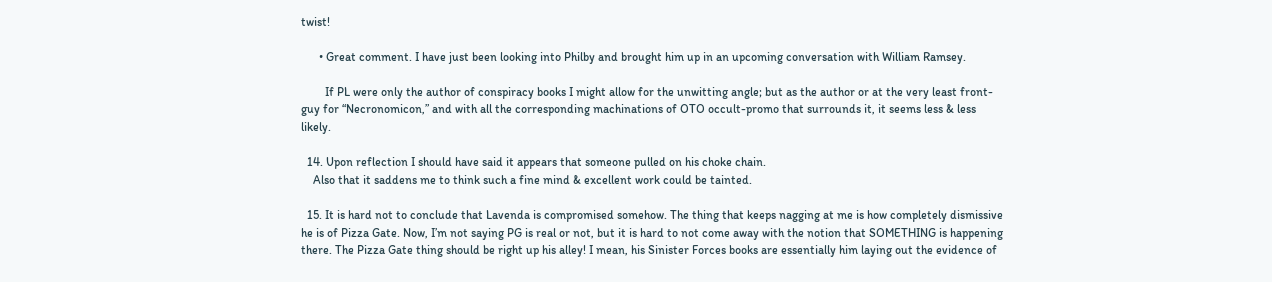twist!

      • Great comment. I have just been looking into Philby and brought him up in an upcoming conversation with William Ramsey.

        If PL were only the author of conspiracy books I might allow for the unwitting angle; but as the author or at the very least front-guy for “Necronomicon,” and with all the corresponding machinations of OTO occult-promo that surrounds it, it seems less & less likely.

  14. Upon reflection I should have said it appears that someone pulled on his choke chain.
    Also that it saddens me to think such a fine mind & excellent work could be tainted.

  15. It is hard not to conclude that Lavenda is compromised somehow. The thing that keeps nagging at me is how completely dismissive he is of Pizza Gate. Now, I’m not saying PG is real or not, but it is hard to not come away with the notion that SOMETHING is happening there. The Pizza Gate thing should be right up his alley! I mean, his Sinister Forces books are essentially him laying out the evidence of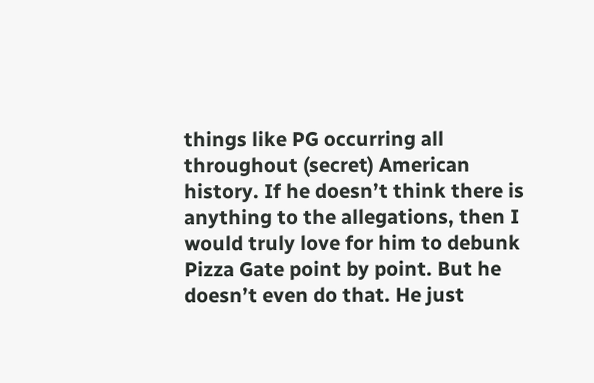things like PG occurring all throughout (secret) American history. If he doesn’t think there is anything to the allegations, then I would truly love for him to debunk Pizza Gate point by point. But he doesn’t even do that. He just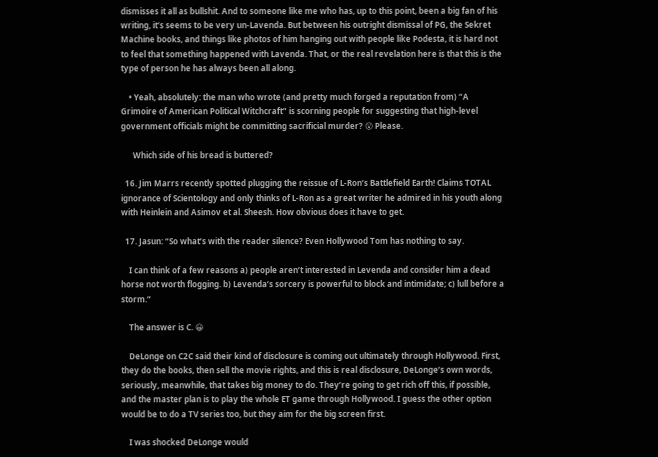dismisses it all as bullshit. And to someone like me who has, up to this point, been a big fan of his writing, it’s seems to be very un-Lavenda. But between his outright dismissal of PG, the Sekret Machine books, and things like photos of him hanging out with people like Podesta, it is hard not to feel that something happened with Lavenda. That, or the real revelation here is that this is the type of person he has always been all along.

    • Yeah, absolutely: the man who wrote (and pretty much forged a reputation from) “A Grimoire of American Political Witchcraft” is scorning people for suggesting that high-level government officials might be committing sacrificial murder? 😮 Please.

      Which side of his bread is buttered?

  16. Jim Marrs recently spotted plugging the reissue of L-Ron’s Battlefield Earth! Claims TOTAL ignorance of Scientology and only thinks of L-Ron as a great writer he admired in his youth along with Heinlein and Asimov et al. Sheesh. How obvious does it have to get.

  17. Jasun: “So what’s with the reader silence? Even Hollywood Tom has nothing to say.

    I can think of a few reasons a) people aren’t interested in Levenda and consider him a dead horse not worth flogging. b) Levenda’s sorcery is powerful to block and intimidate; c) lull before a storm.”

    The answer is C. 😀

    DeLonge on C2C said their kind of disclosure is coming out ultimately through Hollywood. First, they do the books, then sell the movie rights, and this is real disclosure, DeLonge’s own words, seriously, meanwhile, that takes big money to do. They’re going to get rich off this, if possible, and the master plan is to play the whole ET game through Hollywood. I guess the other option would be to do a TV series too, but they aim for the big screen first.

    I was shocked DeLonge would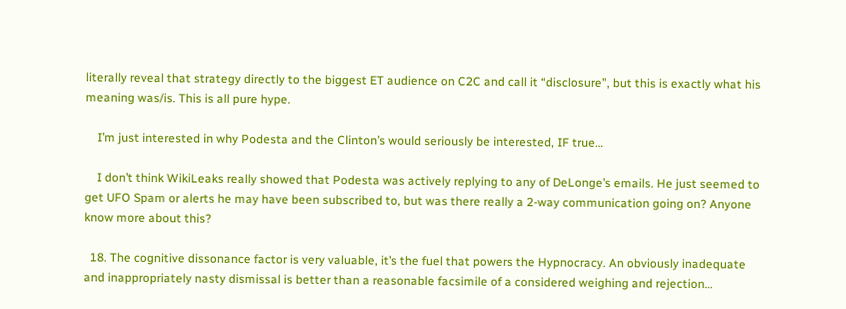literally reveal that strategy directly to the biggest ET audience on C2C and call it “disclosure”, but this is exactly what his meaning was/is. This is all pure hype.

    I’m just interested in why Podesta and the Clinton’s would seriously be interested, IF true…

    I don’t think WikiLeaks really showed that Podesta was actively replying to any of DeLonge’s emails. He just seemed to get UFO Spam or alerts he may have been subscribed to, but was there really a 2-way communication going on? Anyone know more about this?

  18. The cognitive dissonance factor is very valuable, it’s the fuel that powers the Hypnocracy. An obviously inadequate and inappropriately nasty dismissal is better than a reasonable facsimile of a considered weighing and rejection…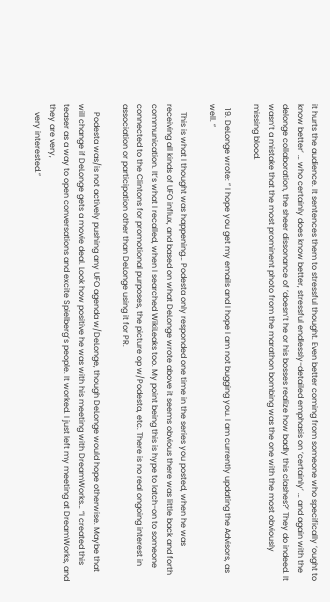it hurts the audience. It sentences them to stressful thought. Even better coming from someone who specifically ‘ought to know better’ … who certainly does know better, stressful endlessly-detailed emphasis on ‘certainly’ … and again with the delonge collaboration, the sheer dissonance of ‘doesn’t he or his bosses realize how badly this clashes?’ They do indeed. It wasn’t a mistake that the most prominent photo from the marathon bombing was the one with the most obviously missing blood.

  19. DeLonge wrote: ” I hope you get my emails and I hope I am not bugging you. I am currently updating the Advisors, as well. ”

    This is what I thought was happening… Podesta only responded one time in the series you posted, when he was receiving all kinds of UFO influx, and based on what DeLonge wrote above it seems obvious there was little back and forth communication. It’s what I recalled, when I searched WikiLeaks too. My point being this is hype to latch-on to someone connected to the Clintons for promotional purposes, the picture op w/Podesta, etc. There is no real ongoing interest in association or participation other than DeLonge using it for PR.

    Podesta was/is not actively pushing any UFO agenda w/DeLonge, though DeLonge would hope otherwise. Maybe that will change if DeLonge gets a movie deal. Look how positive he was with his meeting with DreamWorks… “I created this teaser as a way to open conversations and excite Spielberg’s people. It worked. I just left my meeting at DreamWorks, and they are very,
    very interested.”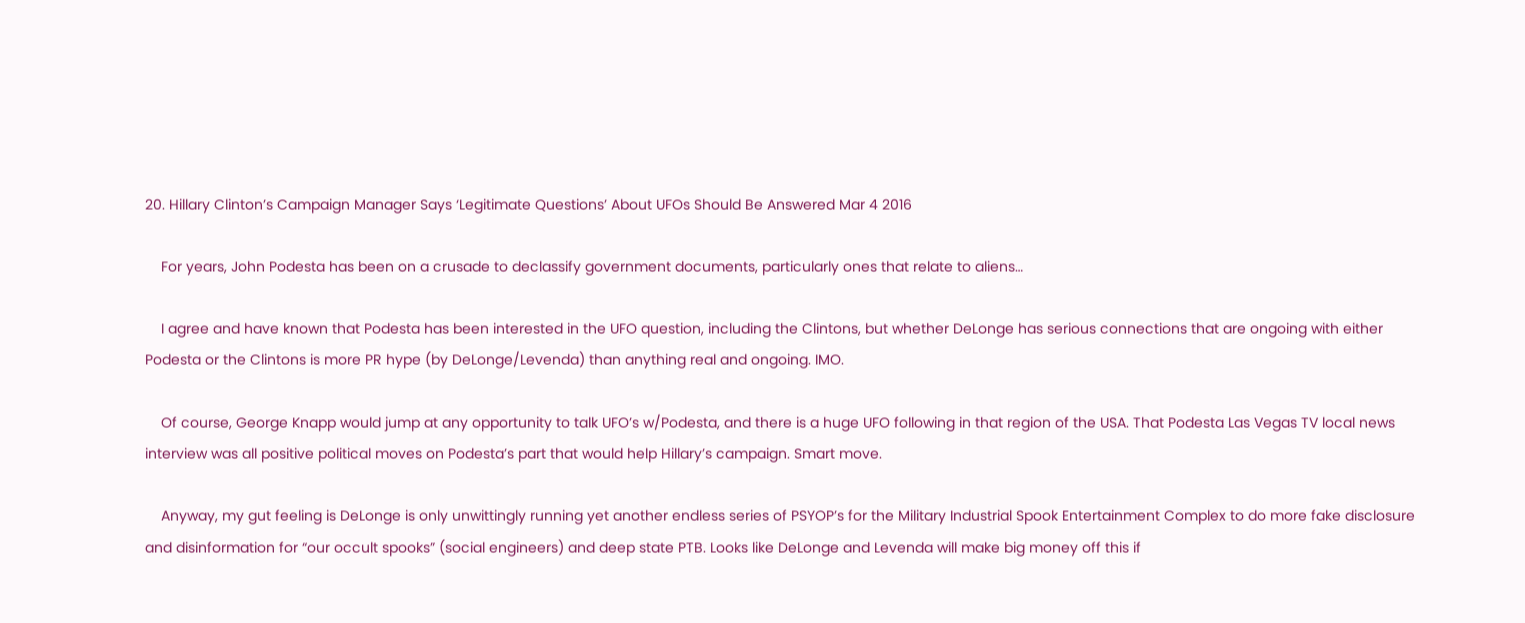20. Hillary Clinton’s Campaign Manager Says ‘Legitimate Questions’ About UFOs Should Be Answered Mar 4 2016

    For years, John Podesta has been on a crusade to declassify government documents, particularly ones that relate to aliens…

    I agree and have known that Podesta has been interested in the UFO question, including the Clintons, but whether DeLonge has serious connections that are ongoing with either Podesta or the Clintons is more PR hype (by DeLonge/Levenda) than anything real and ongoing. IMO.

    Of course, George Knapp would jump at any opportunity to talk UFO’s w/Podesta, and there is a huge UFO following in that region of the USA. That Podesta Las Vegas TV local news interview was all positive political moves on Podesta’s part that would help Hillary’s campaign. Smart move.

    Anyway, my gut feeling is DeLonge is only unwittingly running yet another endless series of PSYOP’s for the Military Industrial Spook Entertainment Complex to do more fake disclosure and disinformation for “our occult spooks” (social engineers) and deep state PTB. Looks like DeLonge and Levenda will make big money off this if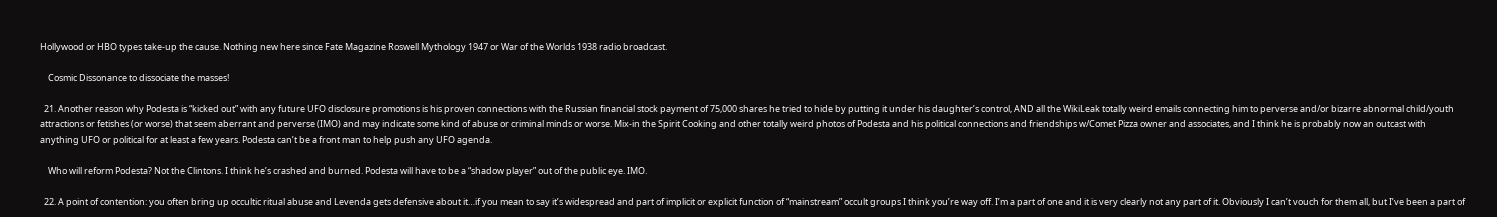Hollywood or HBO types take-up the cause. Nothing new here since Fate Magazine Roswell Mythology 1947 or War of the Worlds 1938 radio broadcast.

    Cosmic Dissonance to dissociate the masses!

  21. Another reason why Podesta is “kicked out” with any future UFO disclosure promotions is his proven connections with the Russian financial stock payment of 75,000 shares he tried to hide by putting it under his daughter’s control, AND all the WikiLeak totally weird emails connecting him to perverse and/or bizarre abnormal child/youth attractions or fetishes (or worse) that seem aberrant and perverse (IMO) and may indicate some kind of abuse or criminal minds or worse. Mix-in the Spirit Cooking and other totally weird photos of Podesta and his political connections and friendships w/Comet Pizza owner and associates, and I think he is probably now an outcast with anything UFO or political for at least a few years. Podesta can’t be a front man to help push any UFO agenda.

    Who will reform Podesta? Not the Clintons. I think he’s crashed and burned. Podesta will have to be a “shadow player” out of the public eye. IMO.

  22. A point of contention: you often bring up occultic ritual abuse and Levenda gets defensive about it…if you mean to say it’s widespread and part of implicit or explicit function of “mainstream” occult groups I think you’re way off. I’m a part of one and it is very clearly not any part of it. Obviously I can’t vouch for them all, but I’ve been a part of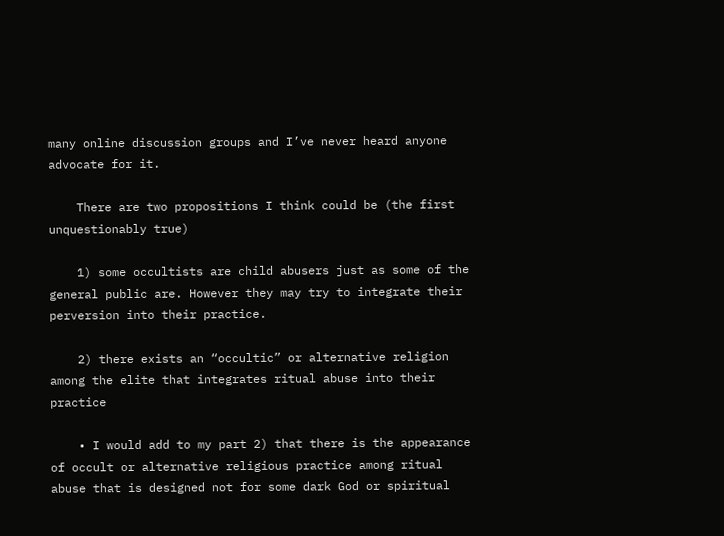many online discussion groups and I’ve never heard anyone advocate for it.

    There are two propositions I think could be (the first unquestionably true)

    1) some occultists are child abusers just as some of the general public are. However they may try to integrate their perversion into their practice.

    2) there exists an “occultic” or alternative religion among the elite that integrates ritual abuse into their practice

    • I would add to my part 2) that there is the appearance of occult or alternative religious practice among ritual abuse that is designed not for some dark God or spiritual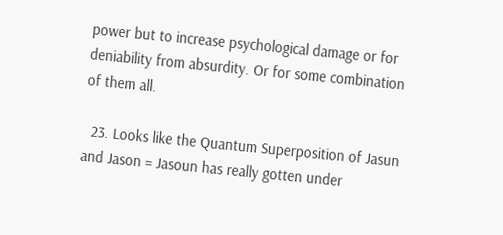power but to increase psychological damage or for deniability from absurdity. Or for some combination of them all.

  23. Looks like the Quantum Superposition of Jasun and Jason = Jasoun has really gotten under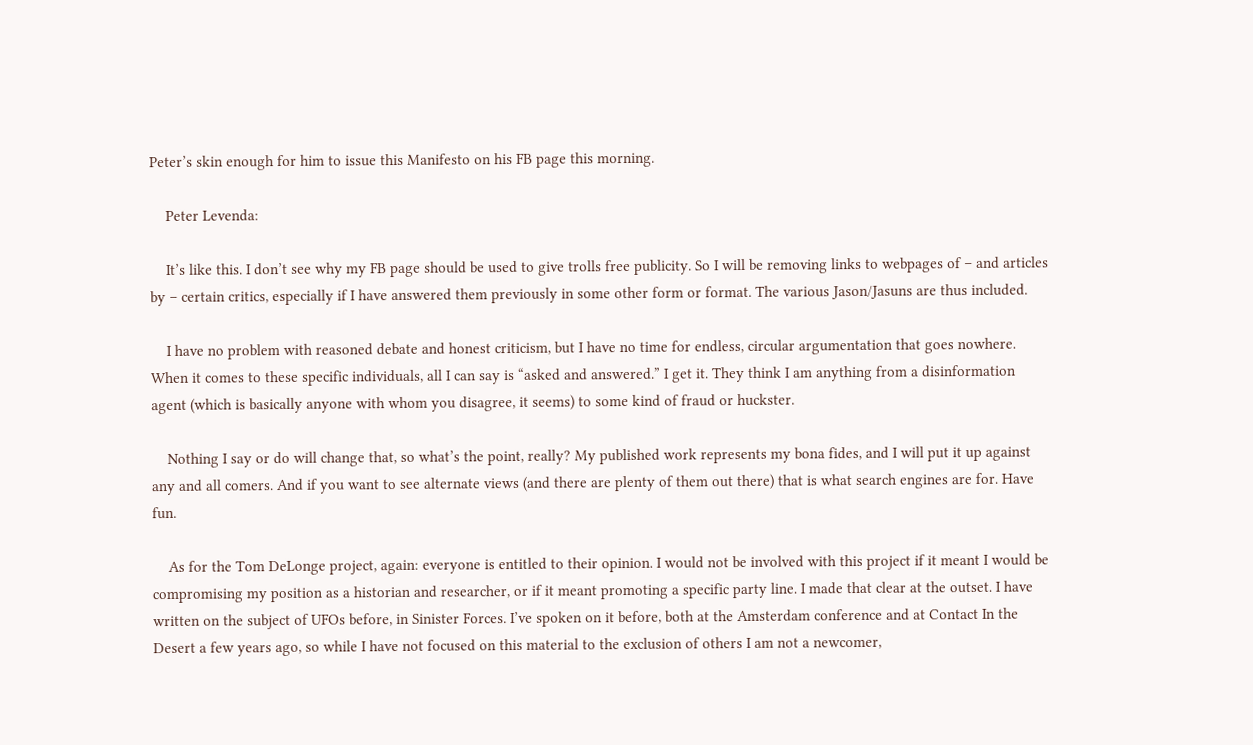Peter’s skin enough for him to issue this Manifesto on his FB page this morning.

    Peter Levenda:

    It’s like this. I don’t see why my FB page should be used to give trolls free publicity. So I will be removing links to webpages of – and articles by – certain critics, especially if I have answered them previously in some other form or format. The various Jason/Jasuns are thus included.

    I have no problem with reasoned debate and honest criticism, but I have no time for endless, circular argumentation that goes nowhere. When it comes to these specific individuals, all I can say is “asked and answered.” I get it. They think I am anything from a disinformation agent (which is basically anyone with whom you disagree, it seems) to some kind of fraud or huckster.

    Nothing I say or do will change that, so what’s the point, really? My published work represents my bona fides, and I will put it up against any and all comers. And if you want to see alternate views (and there are plenty of them out there) that is what search engines are for. Have fun.

    As for the Tom DeLonge project, again: everyone is entitled to their opinion. I would not be involved with this project if it meant I would be compromising my position as a historian and researcher, or if it meant promoting a specific party line. I made that clear at the outset. I have written on the subject of UFOs before, in Sinister Forces. I’ve spoken on it before, both at the Amsterdam conference and at Contact In the Desert a few years ago, so while I have not focused on this material to the exclusion of others I am not a newcomer,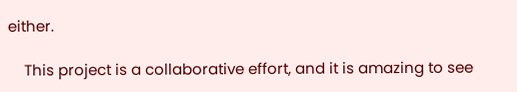either.

    This project is a collaborative effort, and it is amazing to see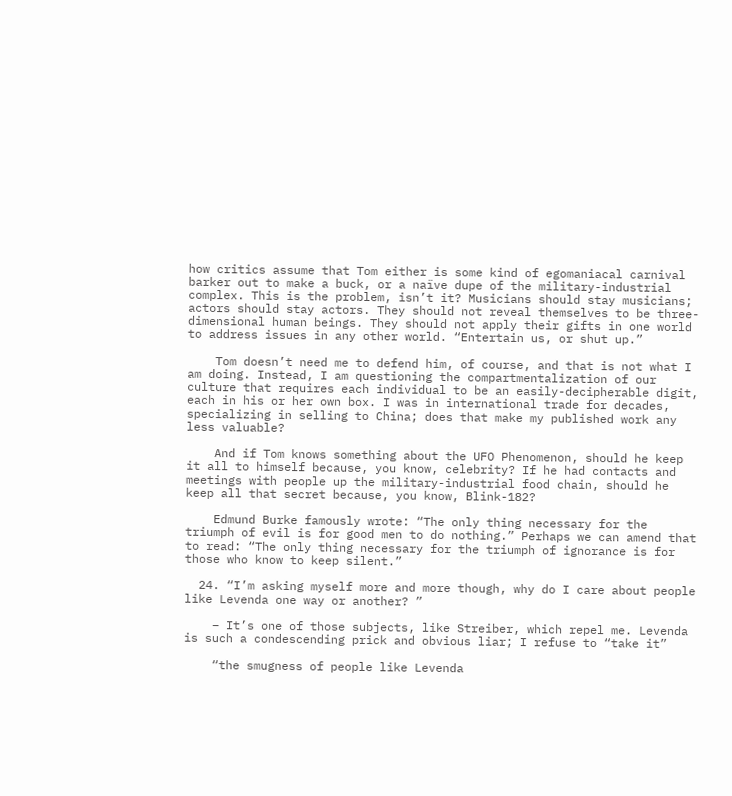how critics assume that Tom either is some kind of egomaniacal carnival barker out to make a buck, or a naïve dupe of the military-industrial complex. This is the problem, isn’t it? Musicians should stay musicians; actors should stay actors. They should not reveal themselves to be three-dimensional human beings. They should not apply their gifts in one world to address issues in any other world. “Entertain us, or shut up.”

    Tom doesn’t need me to defend him, of course, and that is not what I am doing. Instead, I am questioning the compartmentalization of our culture that requires each individual to be an easily-decipherable digit, each in his or her own box. I was in international trade for decades, specializing in selling to China; does that make my published work any less valuable?

    And if Tom knows something about the UFO Phenomenon, should he keep it all to himself because, you know, celebrity? If he had contacts and meetings with people up the military-industrial food chain, should he keep all that secret because, you know, Blink-182?

    Edmund Burke famously wrote: “The only thing necessary for the triumph of evil is for good men to do nothing.” Perhaps we can amend that to read: “The only thing necessary for the triumph of ignorance is for those who know to keep silent.”

  24. “I’m asking myself more and more though, why do I care about people like Levenda one way or another? ”

    – It’s one of those subjects, like Streiber, which repel me. Levenda is such a condescending prick and obvious liar; I refuse to “take it”

    “the smugness of people like Levenda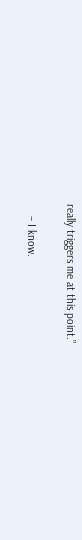really triggers me at this point.”

    – I know.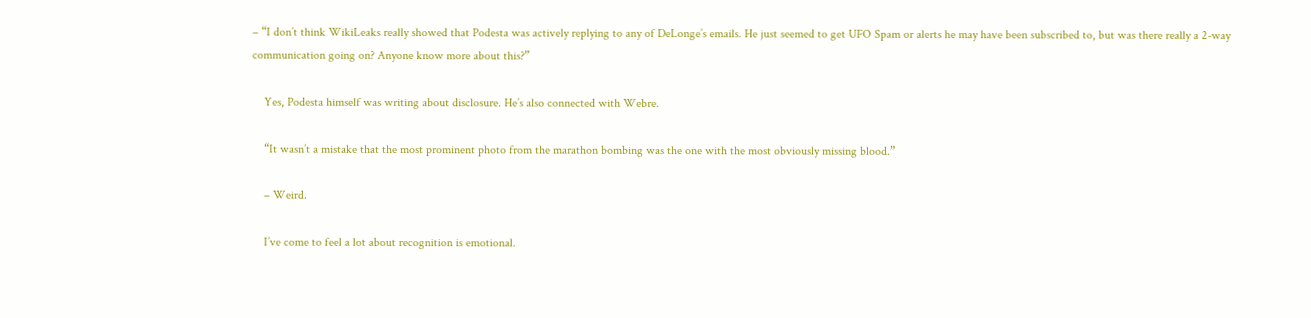– “I don’t think WikiLeaks really showed that Podesta was actively replying to any of DeLonge’s emails. He just seemed to get UFO Spam or alerts he may have been subscribed to, but was there really a 2-way communication going on? Anyone know more about this?”

    Yes, Podesta himself was writing about disclosure. He’s also connected with Webre.

    “It wasn’t a mistake that the most prominent photo from the marathon bombing was the one with the most obviously missing blood.”

    – Weird.

    I’ve come to feel a lot about recognition is emotional.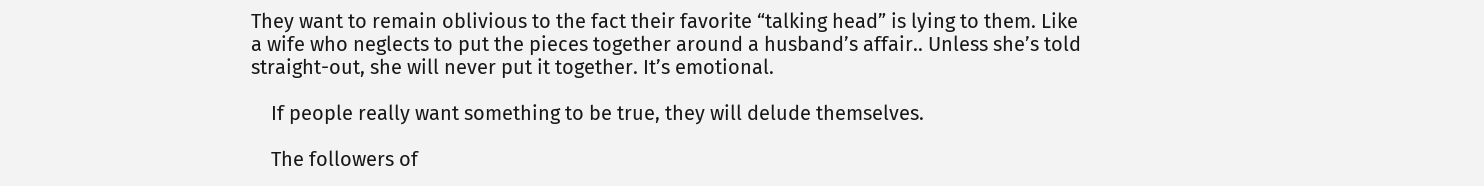They want to remain oblivious to the fact their favorite “talking head” is lying to them. Like a wife who neglects to put the pieces together around a husband’s affair.. Unless she’s told straight-out, she will never put it together. It’s emotional.

    If people really want something to be true, they will delude themselves.

    The followers of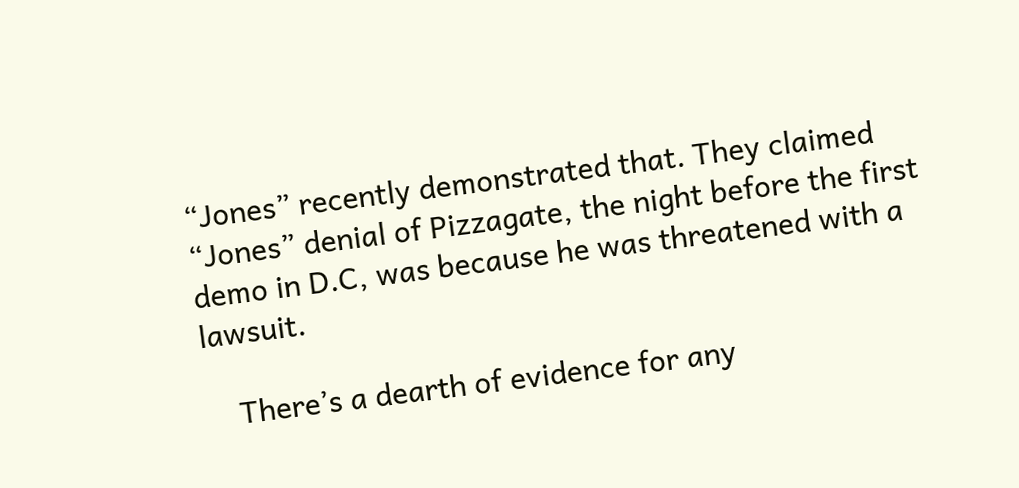“Jones” recently demonstrated that. They claimed “Jones” denial of Pizzagate, the night before the first demo in D.C, was because he was threatened with a lawsuit.

    There’s a dearth of evidence for any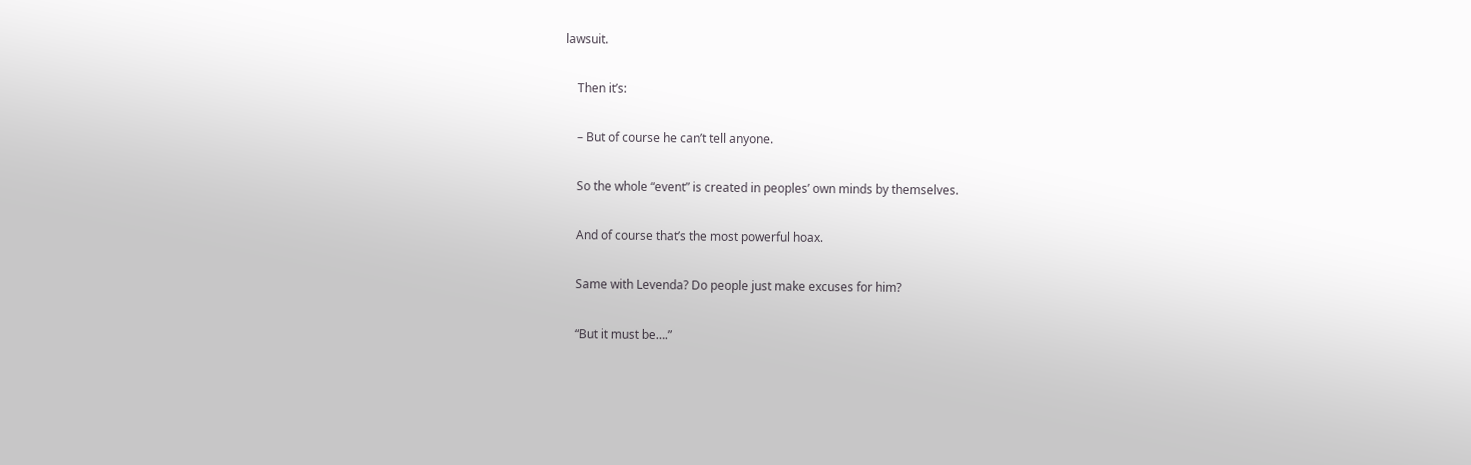lawsuit.

    Then it’s:

    – But of course he can’t tell anyone.

    So the whole “event” is created in peoples’ own minds by themselves.

    And of course that’s the most powerful hoax.

    Same with Levenda? Do people just make excuses for him?

    “But it must be….”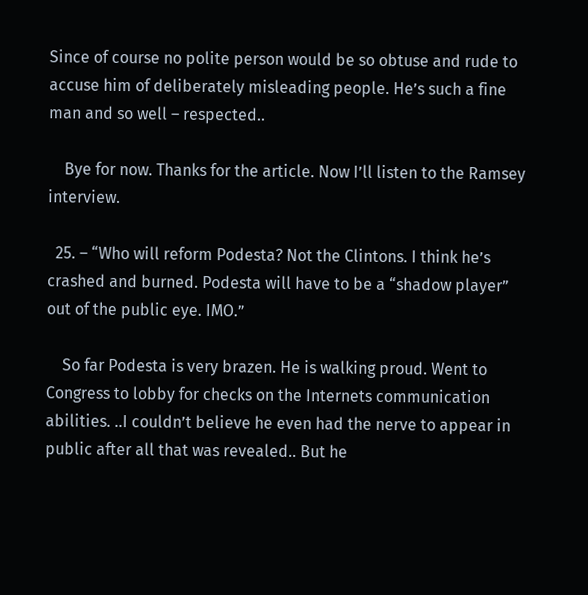Since of course no polite person would be so obtuse and rude to accuse him of deliberately misleading people. He’s such a fine man and so well – respected..

    Bye for now. Thanks for the article. Now I’ll listen to the Ramsey interview.

  25. – “Who will reform Podesta? Not the Clintons. I think he’s crashed and burned. Podesta will have to be a “shadow player” out of the public eye. IMO.”

    So far Podesta is very brazen. He is walking proud. Went to Congress to lobby for checks on the Internets communication abilities. ..I couldn’t believe he even had the nerve to appear in public after all that was revealed.. But he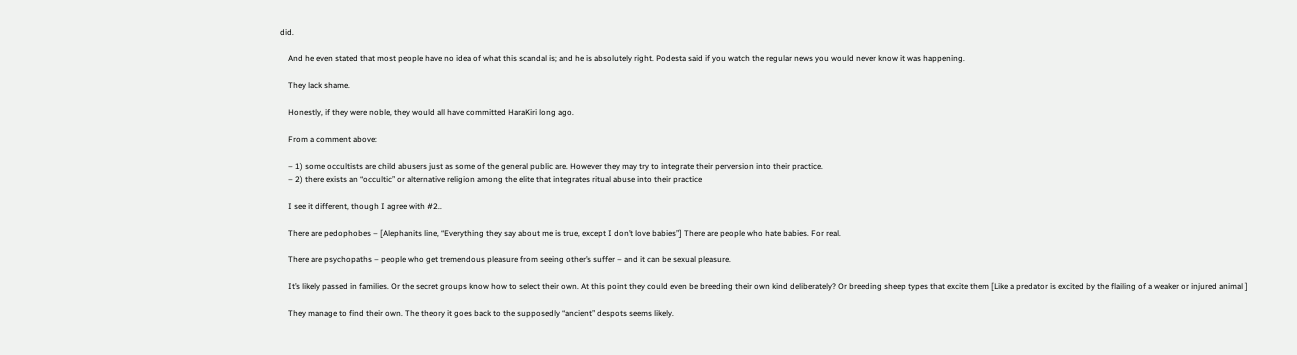did.

    And he even stated that most people have no idea of what this scandal is; and he is absolutely right. Podesta said if you watch the regular news you would never know it was happening.

    They lack shame.

    Honestly, if they were noble, they would all have committed HaraKiri long ago.

    From a comment above:

    – 1) some occultists are child abusers just as some of the general public are. However they may try to integrate their perversion into their practice.
    – 2) there exists an “occultic” or alternative religion among the elite that integrates ritual abuse into their practice

    I see it different, though I agree with #2..

    There are pedophobes – [Alephanits line, “Everything they say about me is true, except I don’t love babies”] There are people who hate babies. For real.

    There are psychopaths – people who get tremendous pleasure from seeing other’s suffer – and it can be sexual pleasure.

    It’s likely passed in families. Or the secret groups know how to select their own. At this point they could even be breeding their own kind deliberately? Or breeding sheep types that excite them [Like a predator is excited by the flailing of a weaker or injured animal ]

    They manage to find their own. The theory it goes back to the supposedly “ancient” despots seems likely.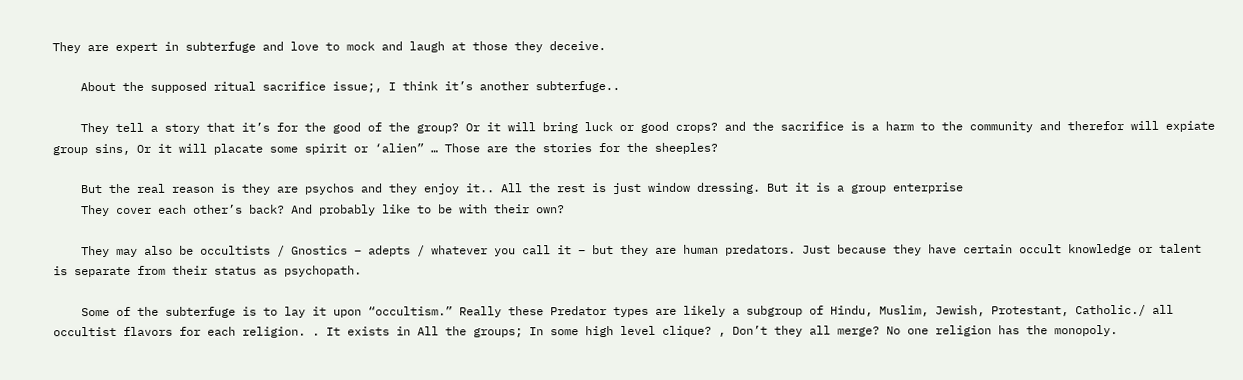They are expert in subterfuge and love to mock and laugh at those they deceive.

    About the supposed ritual sacrifice issue;, I think it’s another subterfuge..

    They tell a story that it’s for the good of the group? Or it will bring luck or good crops? and the sacrifice is a harm to the community and therefor will expiate group sins, Or it will placate some spirit or ‘alien” … Those are the stories for the sheeples?

    But the real reason is they are psychos and they enjoy it.. All the rest is just window dressing. But it is a group enterprise
    They cover each other’s back? And probably like to be with their own?

    They may also be occultists / Gnostics – adepts / whatever you call it – but they are human predators. Just because they have certain occult knowledge or talent is separate from their status as psychopath.

    Some of the subterfuge is to lay it upon “occultism.” Really these Predator types are likely a subgroup of Hindu, Muslim, Jewish, Protestant, Catholic./ all occultist flavors for each religion. . It exists in All the groups; In some high level clique? , Don’t they all merge? No one religion has the monopoly.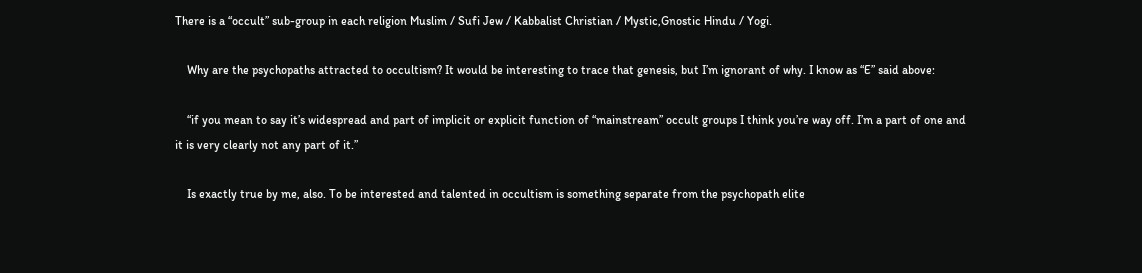There is a “occult” sub-group in each religion Muslim / Sufi Jew / Kabbalist Christian / Mystic,Gnostic Hindu / Yogi.

    Why are the psychopaths attracted to occultism? It would be interesting to trace that genesis, but I’m ignorant of why. I know as “E” said above:

    “if you mean to say it’s widespread and part of implicit or explicit function of “mainstream” occult groups I think you’re way off. I’m a part of one and it is very clearly not any part of it.”

    Is exactly true by me, also. To be interested and talented in occultism is something separate from the psychopath elite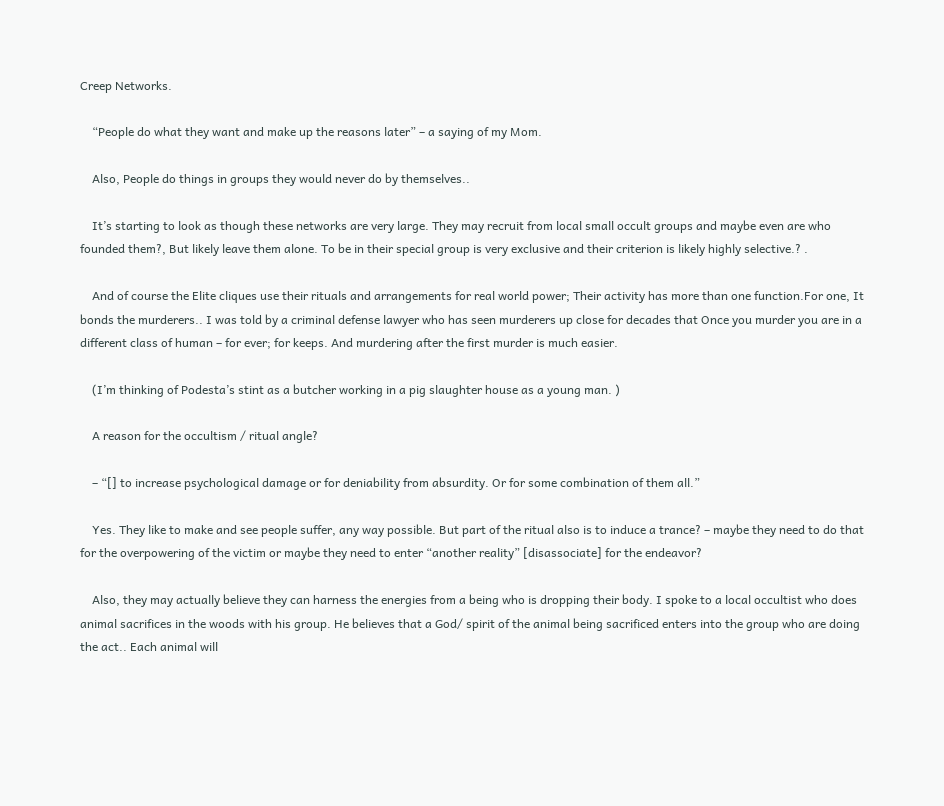Creep Networks.

    “People do what they want and make up the reasons later” – a saying of my Mom.

    Also, People do things in groups they would never do by themselves..

    It’s starting to look as though these networks are very large. They may recruit from local small occult groups and maybe even are who founded them?, But likely leave them alone. To be in their special group is very exclusive and their criterion is likely highly selective.? .

    And of course the Elite cliques use their rituals and arrangements for real world power; Their activity has more than one function.For one, It bonds the murderers.. I was told by a criminal defense lawyer who has seen murderers up close for decades that Once you murder you are in a different class of human – for ever; for keeps. And murdering after the first murder is much easier.

    (I’m thinking of Podesta’s stint as a butcher working in a pig slaughter house as a young man. )

    A reason for the occultism / ritual angle?

    – “[] to increase psychological damage or for deniability from absurdity. Or for some combination of them all.”

    Yes. They like to make and see people suffer, any way possible. But part of the ritual also is to induce a trance? – maybe they need to do that for the overpowering of the victim or maybe they need to enter “another reality” [disassociate] for the endeavor?

    Also, they may actually believe they can harness the energies from a being who is dropping their body. I spoke to a local occultist who does animal sacrifices in the woods with his group. He believes that a God/ spirit of the animal being sacrificed enters into the group who are doing the act.. Each animal will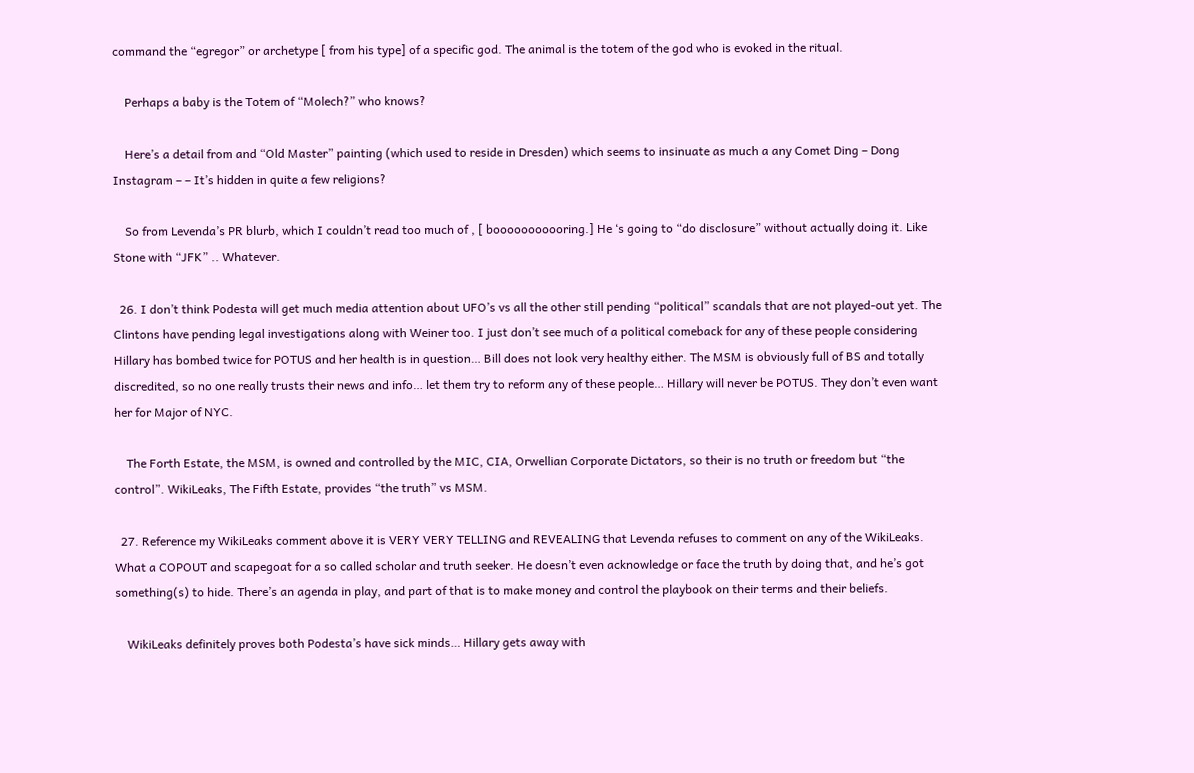command the “egregor” or archetype [ from his type] of a specific god. The animal is the totem of the god who is evoked in the ritual.

    Perhaps a baby is the Totem of “Molech?” who knows?

    Here’s a detail from and “Old Master” painting (which used to reside in Dresden) which seems to insinuate as much a any Comet Ding – Dong Instagram – – It’s hidden in quite a few religions?

    So from Levenda’s PR blurb, which I couldn’t read too much of , [ booooooooooring.] He ‘s going to “do disclosure” without actually doing it. Like Stone with “JFK” .. Whatever.

  26. I don’t think Podesta will get much media attention about UFO’s vs all the other still pending “political” scandals that are not played-out yet. The Clintons have pending legal investigations along with Weiner too. I just don’t see much of a political comeback for any of these people considering Hillary has bombed twice for POTUS and her health is in question… Bill does not look very healthy either. The MSM is obviously full of BS and totally discredited, so no one really trusts their news and info… let them try to reform any of these people… Hillary will never be POTUS. They don’t even want her for Major of NYC.

    The Forth Estate, the MSM, is owned and controlled by the MIC, CIA, Orwellian Corporate Dictators, so their is no truth or freedom but “the control”. WikiLeaks, The Fifth Estate, provides “the truth” vs MSM.

  27. Reference my WikiLeaks comment above it is VERY VERY TELLING and REVEALING that Levenda refuses to comment on any of the WikiLeaks. What a COPOUT and scapegoat for a so called scholar and truth seeker. He doesn’t even acknowledge or face the truth by doing that, and he’s got something(s) to hide. There’s an agenda in play, and part of that is to make money and control the playbook on their terms and their beliefs.

    WikiLeaks definitely proves both Podesta’s have sick minds… Hillary gets away with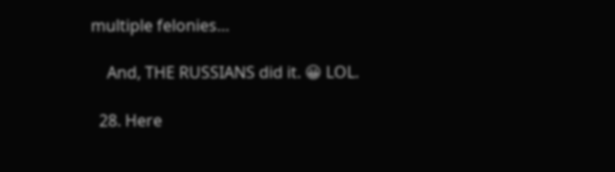multiple felonies…

    And, THE RUSSIANS did it. 😀 LOL.

  28. Here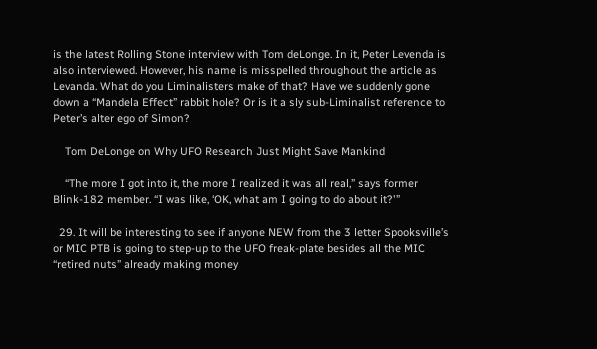is the latest Rolling Stone interview with Tom deLonge. In it, Peter Levenda is also interviewed. However, his name is misspelled throughout the article as Levanda. What do you Liminalisters make of that? Have we suddenly gone down a “Mandela Effect” rabbit hole? Or is it a sly sub-Liminalist reference to Peter’s alter ego of Simon?

    Tom DeLonge on Why UFO Research Just Might Save Mankind

    “The more I got into it, the more I realized it was all real,” says former Blink-182 member. “I was like, ‘OK, what am I going to do about it?'”

  29. It will be interesting to see if anyone NEW from the 3 letter Spooksville’s or MIC PTB is going to step-up to the UFO freak-plate besides all the MIC “retired nuts” already making money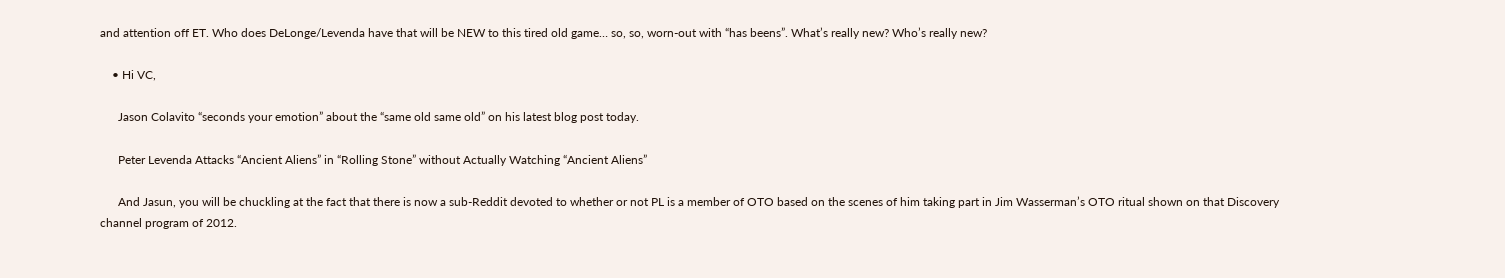and attention off ET. Who does DeLonge/Levenda have that will be NEW to this tired old game… so, so, worn-out with “has beens”. What’s really new? Who’s really new?

    • Hi VC,

      Jason Colavito “seconds your emotion” about the “same old same old” on his latest blog post today.

      Peter Levenda Attacks “Ancient Aliens” in “Rolling Stone” without Actually Watching “Ancient Aliens”

      And Jasun, you will be chuckling at the fact that there is now a sub-Reddit devoted to whether or not PL is a member of OTO based on the scenes of him taking part in Jim Wasserman’s OTO ritual shown on that Discovery channel program of 2012.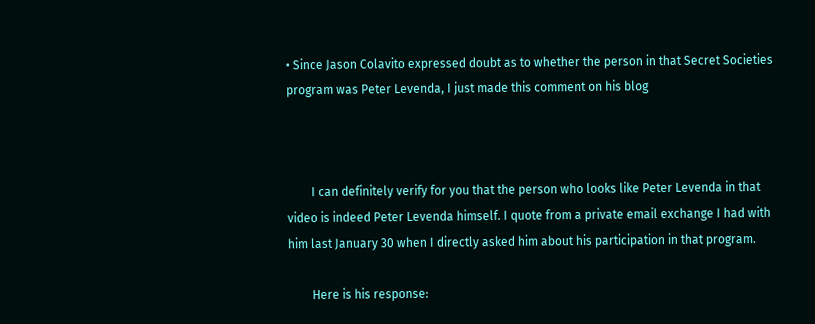• Since Jason Colavito expressed doubt as to whether the person in that Secret Societies program was Peter Levenda, I just made this comment on his blog



        I can definitely verify for you that the person who looks like Peter Levenda in that video is indeed Peter Levenda himself. I quote from a private email exchange I had with him last January 30 when I directly asked him about his participation in that program.

        Here is his response: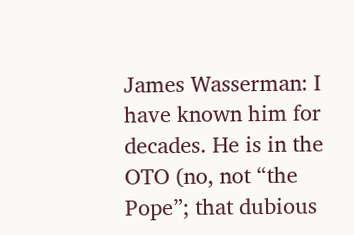James Wasserman: I have known him for decades. He is in the OTO (no, not “the Pope”; that dubious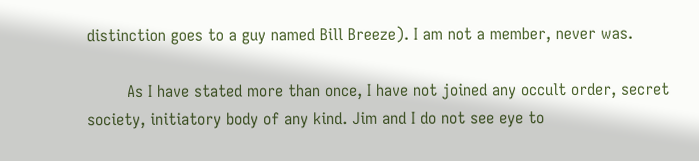distinction goes to a guy named Bill Breeze). I am not a member, never was.

        As I have stated more than once, I have not joined any occult order, secret society, initiatory body of any kind. Jim and I do not see eye to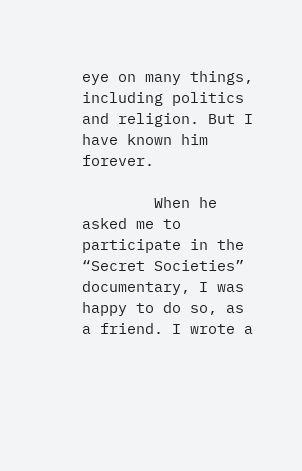eye on many things, including politics and religion. But I have known him forever.

        When he asked me to participate in the “Secret Societies” documentary, I was happy to do so, as a friend. I wrote a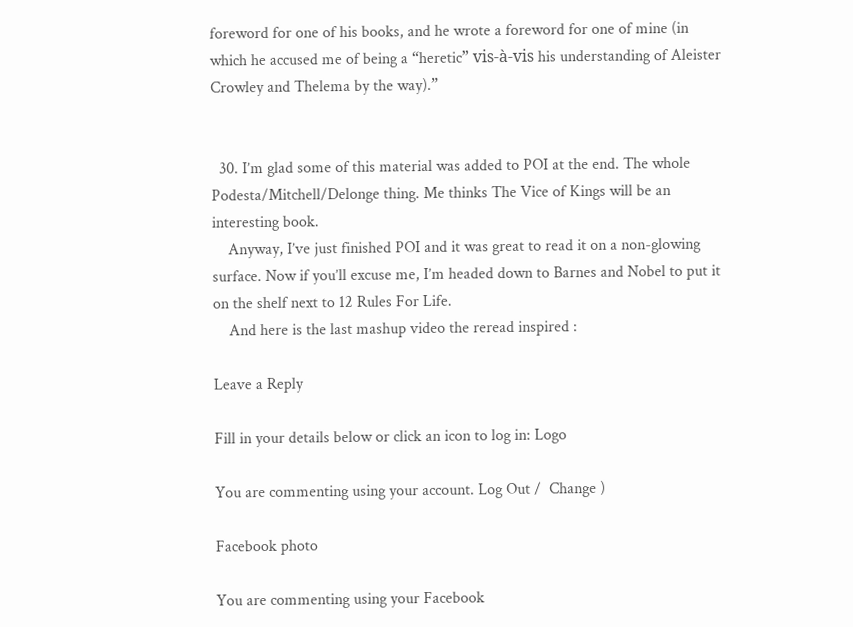foreword for one of his books, and he wrote a foreword for one of mine (in which he accused me of being a “heretic” vis-à-vis his understanding of Aleister Crowley and Thelema by the way).”


  30. I’m glad some of this material was added to POI at the end. The whole Podesta/Mitchell/Delonge thing. Me thinks The Vice of Kings will be an interesting book.
    Anyway, I’ve just finished POI and it was great to read it on a non-glowing surface. Now if you’ll excuse me, I’m headed down to Barnes and Nobel to put it on the shelf next to 12 Rules For Life.
    And here is the last mashup video the reread inspired :

Leave a Reply

Fill in your details below or click an icon to log in: Logo

You are commenting using your account. Log Out /  Change )

Facebook photo

You are commenting using your Facebook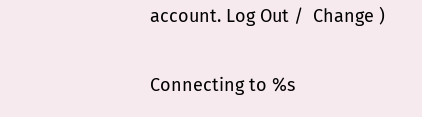account. Log Out /  Change )

Connecting to %s